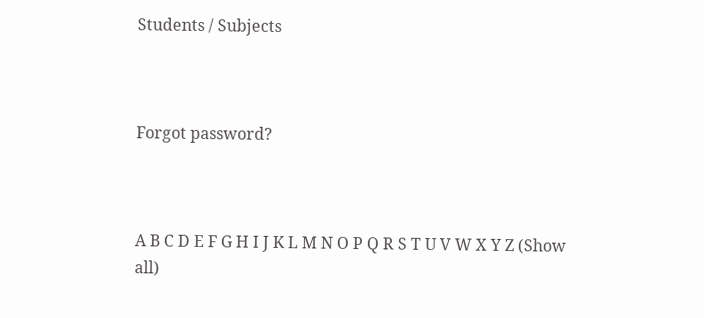Students / Subjects



Forgot password?



A B C D E F G H I J K L M N O P Q R S T U V W X Y Z (Show all)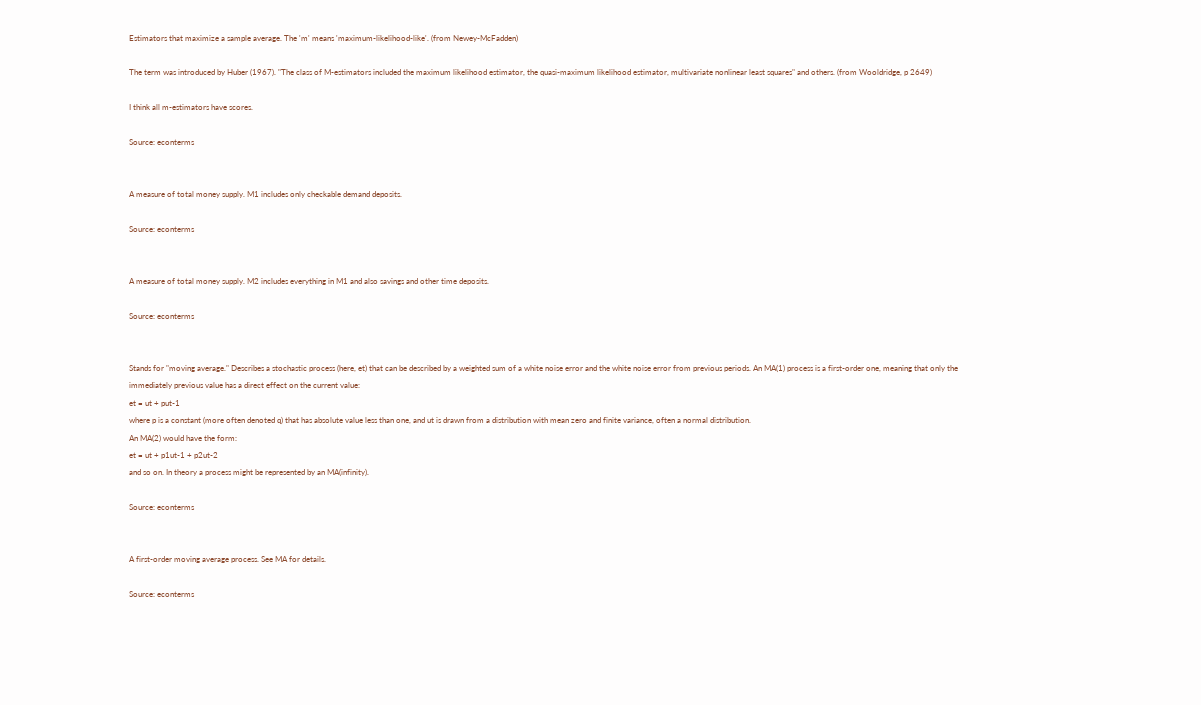Estimators that maximize a sample average. The 'm' means 'maximum-likelihood-like'. (from Newey-McFadden)

The term was introduced by Huber (1967). "The class of M-estimators included the maximum likelihood estimator, the quasi-maximum likelihood estimator, multivariate nonlinear least squares" and others. (from Wooldridge, p 2649)

I think all m-estimators have scores.

Source: econterms


A measure of total money supply. M1 includes only checkable demand deposits.

Source: econterms


A measure of total money supply. M2 includes everything in M1 and also savings and other time deposits.

Source: econterms


Stands for "moving average." Describes a stochastic process (here, et) that can be described by a weighted sum of a white noise error and the white noise error from previous periods. An MA(1) process is a first-order one, meaning that only the immediately previous value has a direct effect on the current value:
et = ut + put-1
where p is a constant (more often denoted q) that has absolute value less than one, and ut is drawn from a distribution with mean zero and finite variance, often a normal distribution.
An MA(2) would have the form:
et = ut + p1ut-1 + p2ut-2
and so on. In theory a process might be represented by an MA(infinity).

Source: econterms


A first-order moving average process. See MA for details.

Source: econterms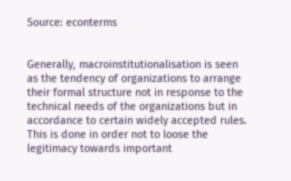Source: econterms


Generally, macroinstitutionalisation is seen as the tendency of organizations to arrange their formal structure not in response to the technical needs of the organizations but in accordance to certain widely accepted rules. This is done in order not to loose the legitimacy towards important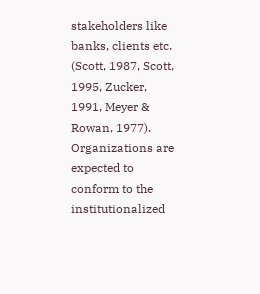stakeholders like banks, clients etc. (Scott, 1987, Scott, 1995, Zucker, 1991, Meyer & Rowan, 1977). Organizations are expected to conform to the institutionalized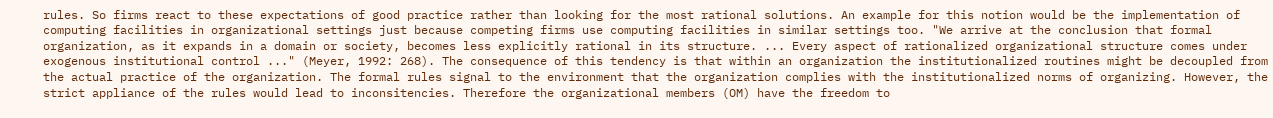rules. So firms react to these expectations of good practice rather than looking for the most rational solutions. An example for this notion would be the implementation of computing facilities in organizational settings just because competing firms use computing facilities in similar settings too. "We arrive at the conclusion that formal organization, as it expands in a domain or society, becomes less explicitly rational in its structure. ... Every aspect of rationalized organizational structure comes under exogenous institutional control ..." (Meyer, 1992: 268). The consequence of this tendency is that within an organization the institutionalized routines might be decoupled from the actual practice of the organization. The formal rules signal to the environment that the organization complies with the institutionalized norms of organizing. However, the strict appliance of the rules would lead to inconsitencies. Therefore the organizational members (OM) have the freedom to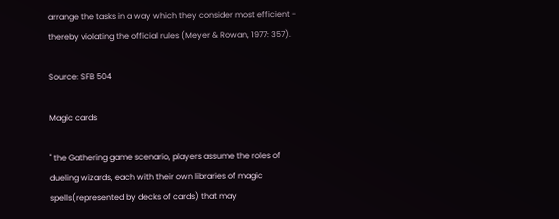arrange the tasks in a way which they consider most efficient - thereby violating the official rules (Meyer & Rowan, 1977: 357).

Source: SFB 504

Magic cards

" the Gathering game scenario, players assume the roles of dueling wizards, each with their own libraries of magic spells(represented by decks of cards) that may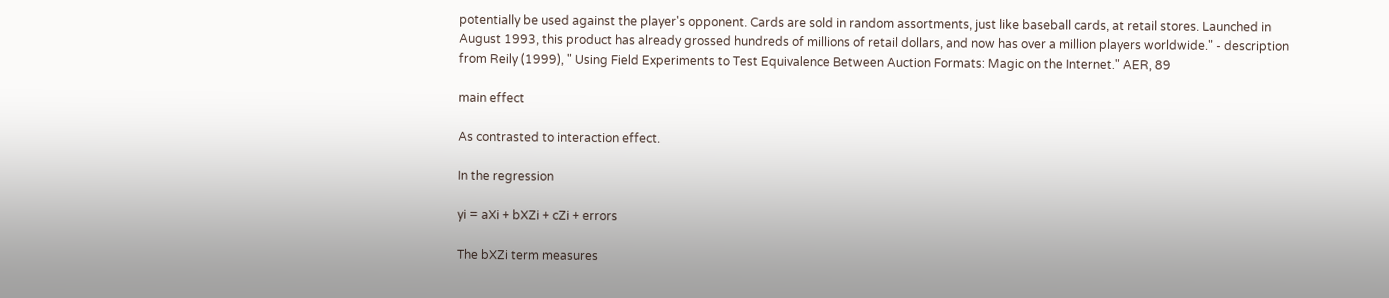potentially be used against the player's opponent. Cards are sold in random assortments, just like baseball cards, at retail stores. Launched in August 1993, this product has already grossed hundreds of millions of retail dollars, and now has over a million players worldwide." - description from Reily (1999), " Using Field Experiments to Test Equivalence Between Auction Formats: Magic on the Internet." AER, 89

main effect

As contrasted to interaction effect.

In the regression

yi = aXi + bXZi + cZi + errors

The bXZi term measures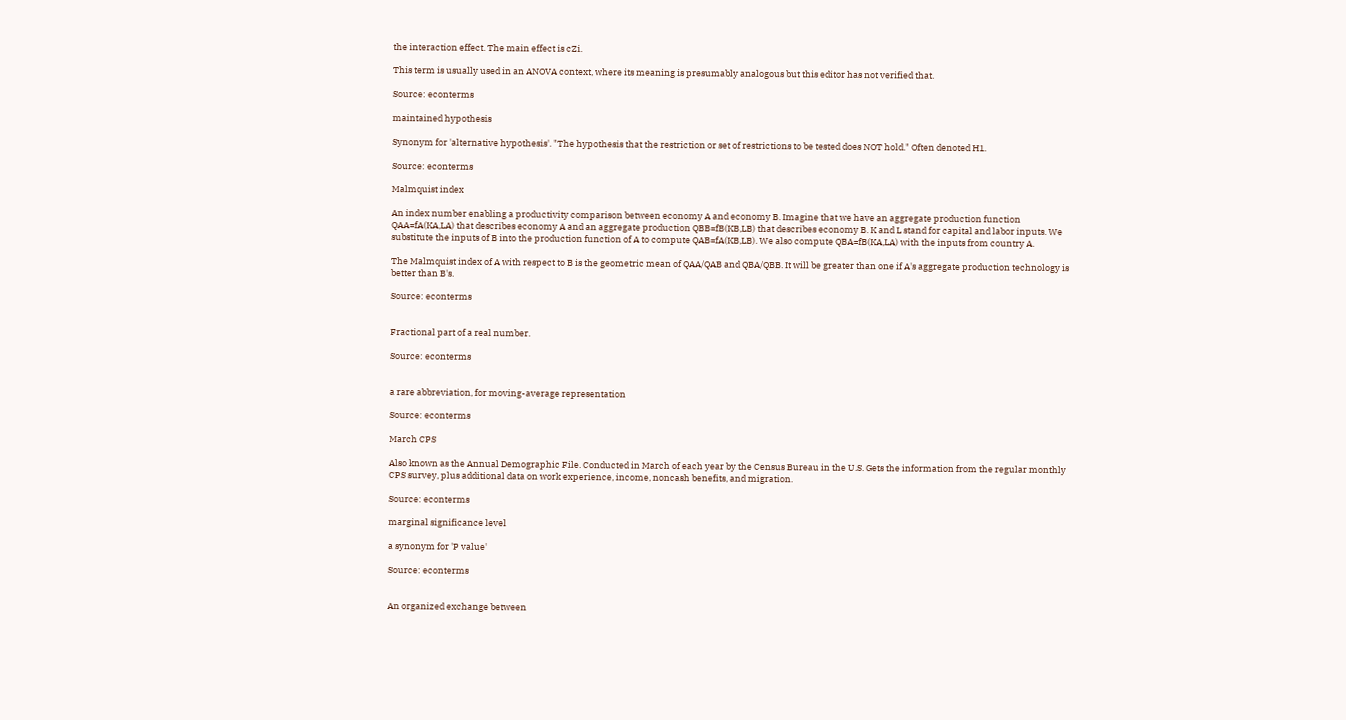the interaction effect. The main effect is cZi.

This term is usually used in an ANOVA context, where its meaning is presumably analogous but this editor has not verified that.

Source: econterms

maintained hypothesis

Synonym for 'alternative hypothesis'. "The hypothesis that the restriction or set of restrictions to be tested does NOT hold." Often denoted H1.

Source: econterms

Malmquist index

An index number enabling a productivity comparison between economy A and economy B. Imagine that we have an aggregate production function QAA=fA(KA,LA) that describes economy A and an aggregate production QBB=fB(KB,LB) that describes economy B. K and L stand for capital and labor inputs. We substitute the inputs of B into the production function of A to compute QAB=fA(KB,LB). We also compute QBA=fB(KA,LA) with the inputs from country A.

The Malmquist index of A with respect to B is the geometric mean of QAA/QAB and QBA/QBB. It will be greater than one if A's aggregate production technology is better than B's.

Source: econterms


Fractional part of a real number.

Source: econterms


a rare abbreviation, for moving-average representation

Source: econterms

March CPS

Also known as the Annual Demographic File. Conducted in March of each year by the Census Bureau in the U.S. Gets the information from the regular monthly CPS survey, plus additional data on work experience, income, noncash benefits, and migration.

Source: econterms

marginal significance level

a synonym for 'P value'

Source: econterms


An organized exchange between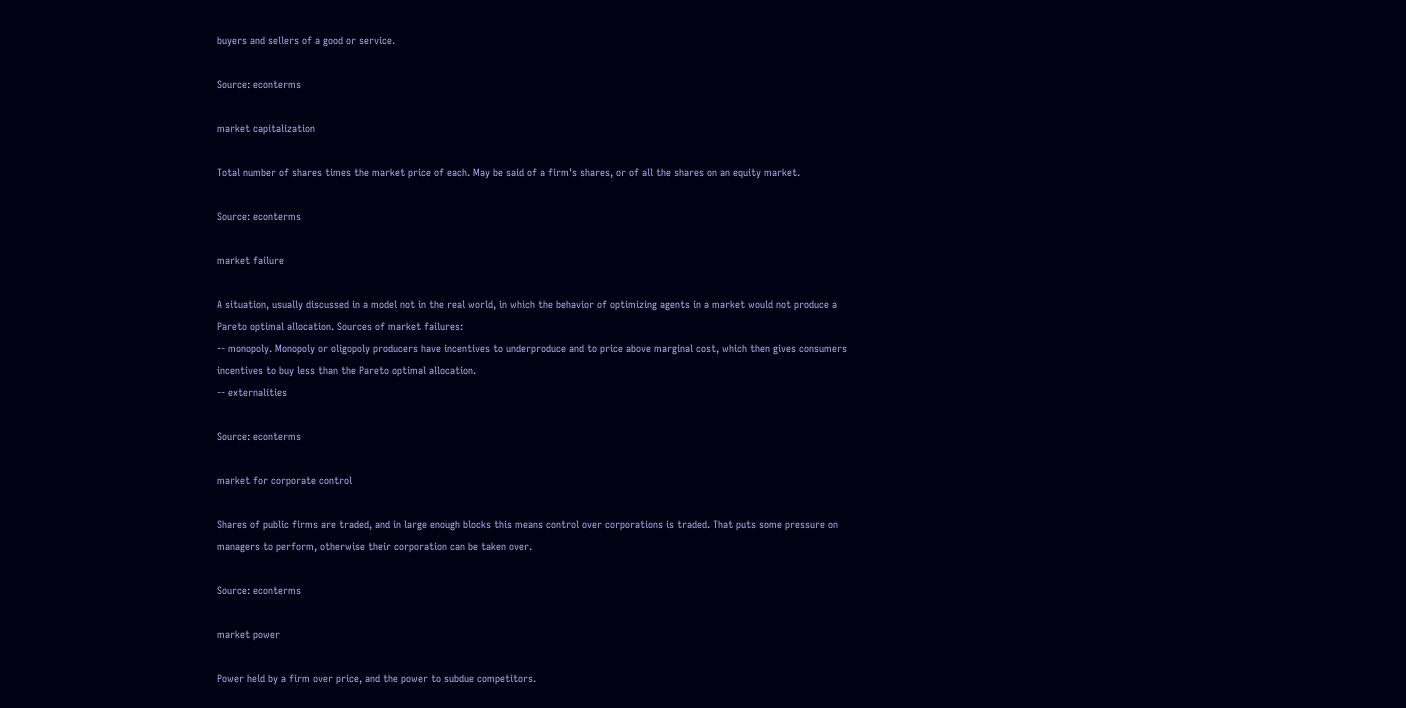buyers and sellers of a good or service.

Source: econterms

market capitalization

Total number of shares times the market price of each. May be said of a firm's shares, or of all the shares on an equity market.

Source: econterms

market failure

A situation, usually discussed in a model not in the real world, in which the behavior of optimizing agents in a market would not produce a Pareto optimal allocation. Sources of market failures:
-- monopoly. Monopoly or oligopoly producers have incentives to underproduce and to price above marginal cost, which then gives consumers incentives to buy less than the Pareto optimal allocation.
-- externalities

Source: econterms

market for corporate control

Shares of public firms are traded, and in large enough blocks this means control over corporations is traded. That puts some pressure on managers to perform, otherwise their corporation can be taken over.

Source: econterms

market power

Power held by a firm over price, and the power to subdue competitors.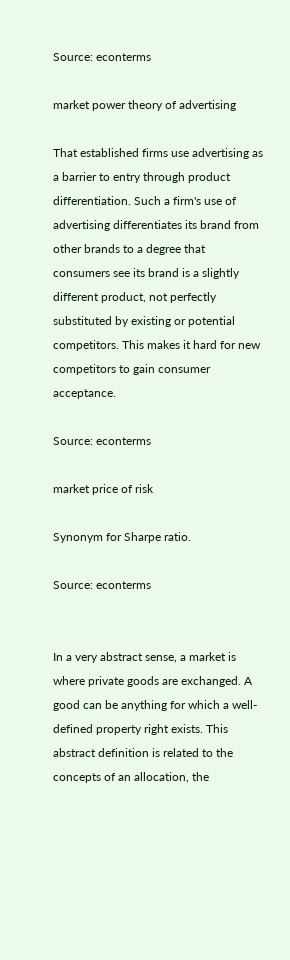Source: econterms

market power theory of advertising

That established firms use advertising as a barrier to entry through product differentiation. Such a firm's use of advertising differentiates its brand from other brands to a degree that consumers see its brand is a slightly different product, not perfectly substituted by existing or potential competitors. This makes it hard for new competitors to gain consumer acceptance.

Source: econterms

market price of risk

Synonym for Sharpe ratio.

Source: econterms


In a very abstract sense, a market is where private goods are exchanged. A good can be anything for which a well-defined property right exists. This abstract definition is related to the concepts of an allocation, the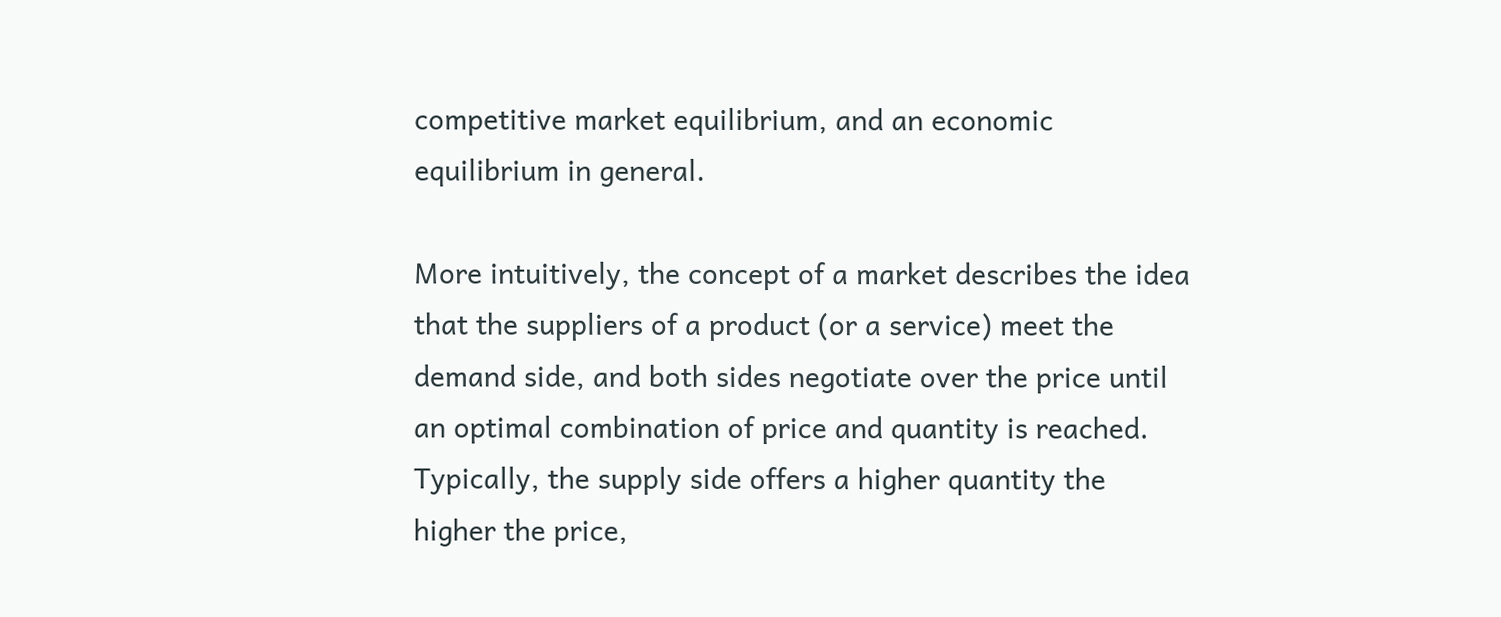competitive market equilibrium, and an economic equilibrium in general.

More intuitively, the concept of a market describes the idea that the suppliers of a product (or a service) meet the demand side, and both sides negotiate over the price until an optimal combination of price and quantity is reached. Typically, the supply side offers a higher quantity the higher the price,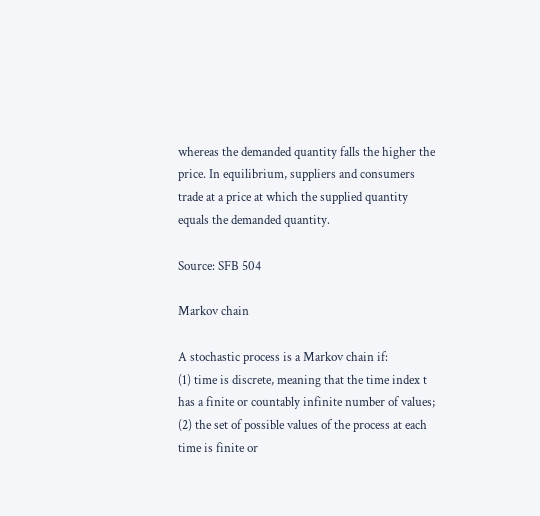whereas the demanded quantity falls the higher the price. In equilibrium, suppliers and consumers trade at a price at which the supplied quantity equals the demanded quantity.

Source: SFB 504

Markov chain

A stochastic process is a Markov chain if:
(1) time is discrete, meaning that the time index t has a finite or countably infinite number of values;
(2) the set of possible values of the process at each time is finite or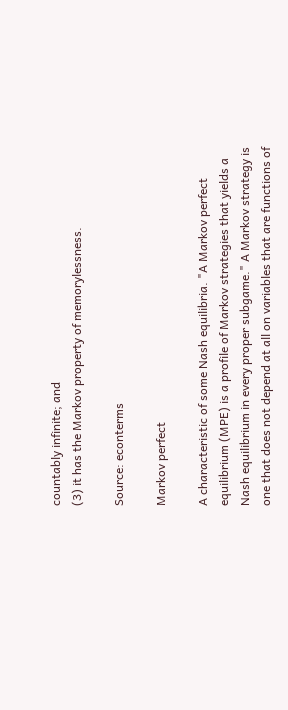countably infinite; and
(3) it has the Markov property of memorylessness.

Source: econterms

Markov perfect

A characteristic of some Nash equilibria. "A Markov perfect equilibrium (MPE) is a profile of Markov strategies that yields a Nash equilibrium in every proper subgame." A Markov strategy is one that does not depend at all on variables that are functions of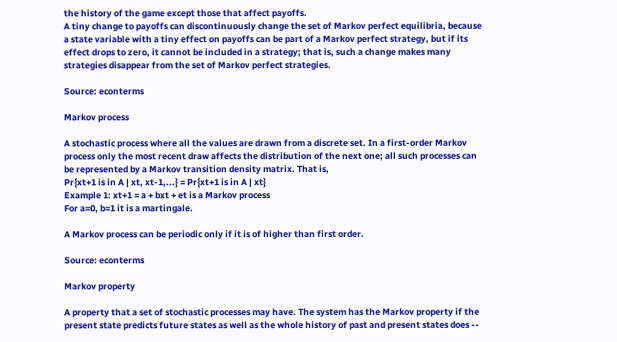the history of the game except those that affect payoffs.
A tiny change to payoffs can discontinuously change the set of Markov perfect equilibria, because a state variable with a tiny effect on payoffs can be part of a Markov perfect strategy, but if its effect drops to zero, it cannot be included in a strategy; that is, such a change makes many strategies disappear from the set of Markov perfect strategies.

Source: econterms

Markov process

A stochastic process where all the values are drawn from a discrete set. In a first-order Markov process only the most recent draw affects the distribution of the next one; all such processes can be represented by a Markov transition density matrix. That is,
Pr{xt+1 is in A | xt, xt-1,...} = Pr{xt+1 is in A | xt}
Example 1: xt+1 = a + bxt + et is a Markov process
For a=0, b=1 it is a martingale.

A Markov process can be periodic only if it is of higher than first order.

Source: econterms

Markov property

A property that a set of stochastic processes may have. The system has the Markov property if the present state predicts future states as well as the whole history of past and present states does --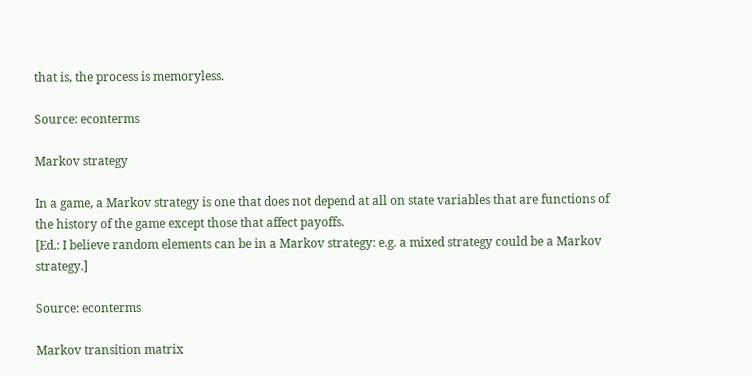that is, the process is memoryless.

Source: econterms

Markov strategy

In a game, a Markov strategy is one that does not depend at all on state variables that are functions of the history of the game except those that affect payoffs.
[Ed.: I believe random elements can be in a Markov strategy: e.g. a mixed strategy could be a Markov strategy.]

Source: econterms

Markov transition matrix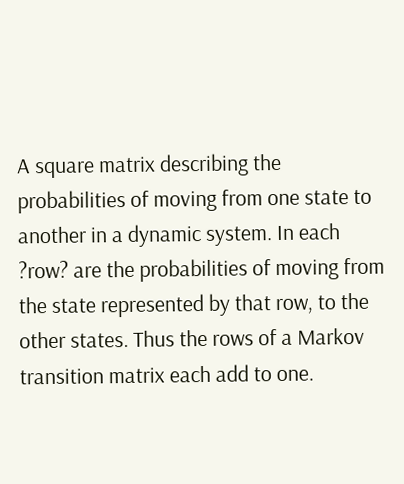A square matrix describing the probabilities of moving from one state to another in a dynamic system. In each ?row? are the probabilities of moving from the state represented by that row, to the other states. Thus the rows of a Markov transition matrix each add to one.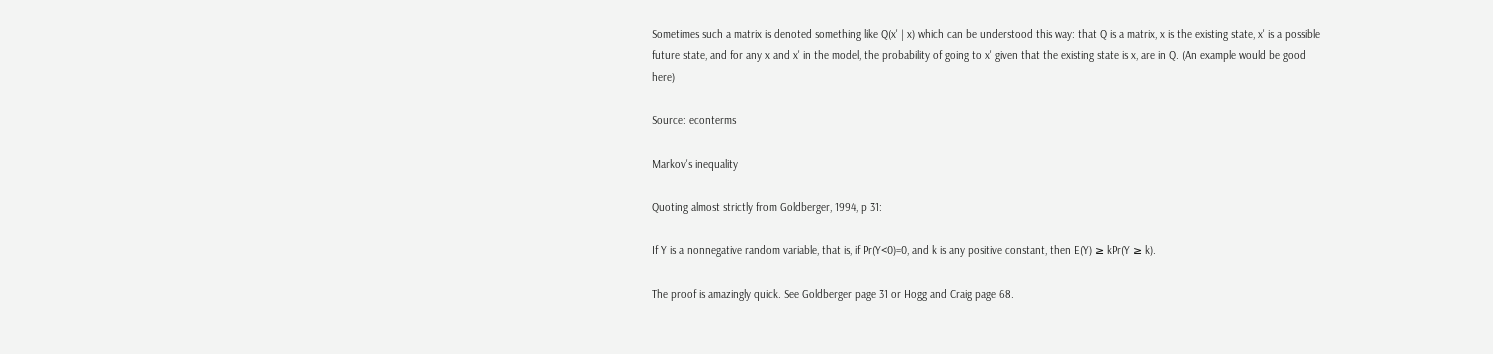Sometimes such a matrix is denoted something like Q(x' | x) which can be understood this way: that Q is a matrix, x is the existing state, x' is a possible future state, and for any x and x' in the model, the probability of going to x' given that the existing state is x, are in Q. (An example would be good here)

Source: econterms

Markov's inequality

Quoting almost strictly from Goldberger, 1994, p 31:

If Y is a nonnegative random variable, that is, if Pr(Y<0)=0, and k is any positive constant, then E(Y) ≥ kPr(Y ≥ k).

The proof is amazingly quick. See Goldberger page 31 or Hogg and Craig page 68.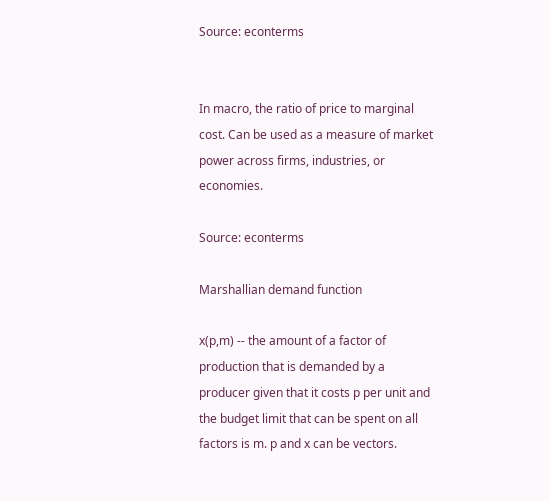Source: econterms


In macro, the ratio of price to marginal cost. Can be used as a measure of market power across firms, industries, or economies.

Source: econterms

Marshallian demand function

x(p,m) -- the amount of a factor of production that is demanded by a producer given that it costs p per unit and the budget limit that can be spent on all factors is m. p and x can be vectors.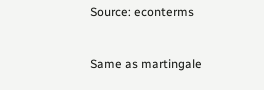Source: econterms


Same as martingale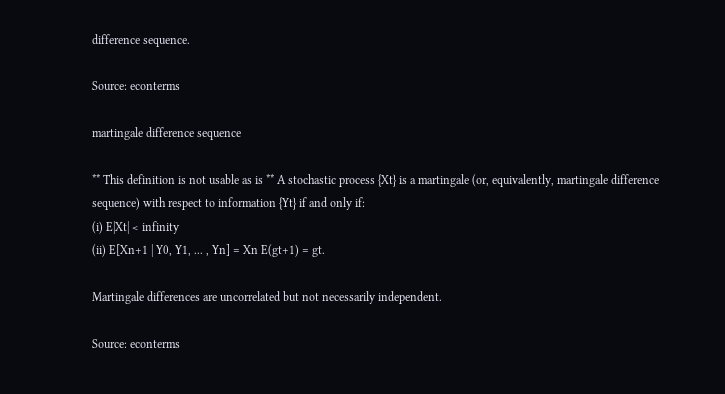difference sequence.

Source: econterms

martingale difference sequence

** This definition is not usable as is ** A stochastic process {Xt} is a martingale (or, equivalently, martingale difference sequence) with respect to information {Yt} if and only if:
(i) E|Xt| < infinity
(ii) E[Xn+1 | Y0, Y1, ... , Yn] = Xn E(gt+1) = gt.

Martingale differences are uncorrelated but not necessarily independent.

Source: econterms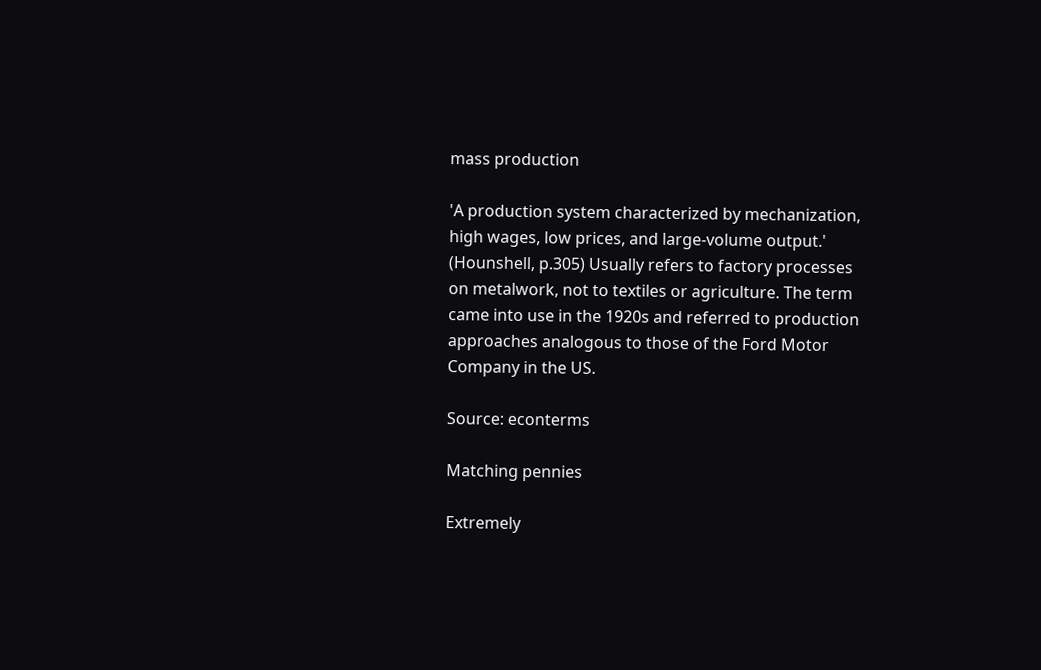mass production

'A production system characterized by mechanization, high wages, low prices, and large-volume output.' (Hounshell, p.305) Usually refers to factory processes on metalwork, not to textiles or agriculture. The term came into use in the 1920s and referred to production approaches analogous to those of the Ford Motor Company in the US.

Source: econterms

Matching pennies

Extremely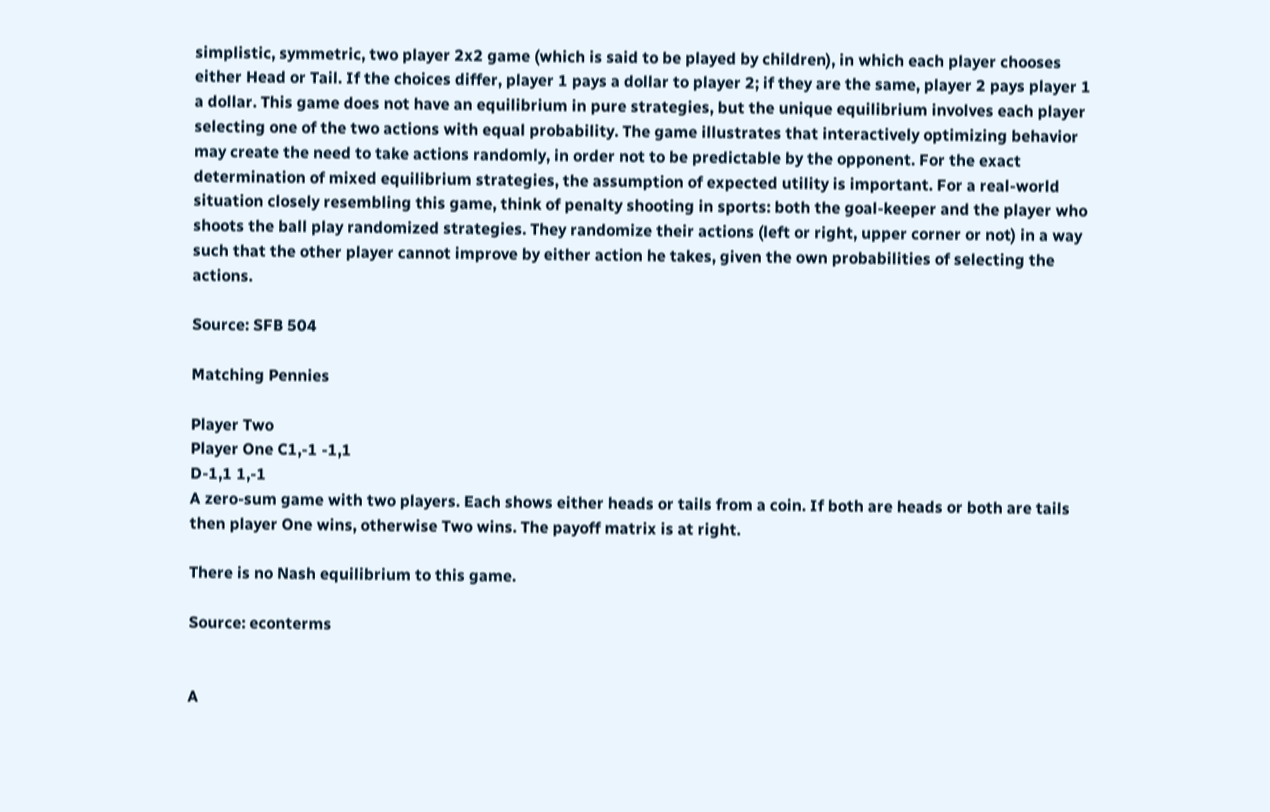simplistic, symmetric, two player 2x2 game (which is said to be played by children), in which each player chooses either Head or Tail. If the choices differ, player 1 pays a dollar to player 2; if they are the same, player 2 pays player 1 a dollar. This game does not have an equilibrium in pure strategies, but the unique equilibrium involves each player selecting one of the two actions with equal probability. The game illustrates that interactively optimizing behavior may create the need to take actions randomly, in order not to be predictable by the opponent. For the exact determination of mixed equilibrium strategies, the assumption of expected utility is important. For a real-world situation closely resembling this game, think of penalty shooting in sports: both the goal-keeper and the player who shoots the ball play randomized strategies. They randomize their actions (left or right, upper corner or not) in a way such that the other player cannot improve by either action he takes, given the own probabilities of selecting the actions.

Source: SFB 504

Matching Pennies

Player Two
Player One C1,-1 -1,1
D-1,1 1,-1
A zero-sum game with two players. Each shows either heads or tails from a coin. If both are heads or both are tails then player One wins, otherwise Two wins. The payoff matrix is at right.

There is no Nash equilibrium to this game.

Source: econterms


A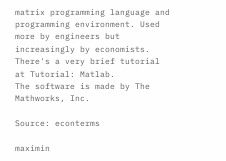matrix programming language and programming environment. Used more by engineers but increasingly by economists. There's a very brief tutorial at Tutorial: Matlab.
The software is made by The Mathworks, Inc.

Source: econterms

maximin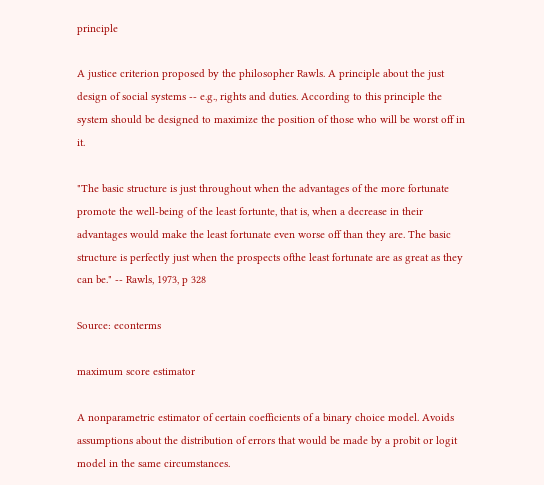principle

A justice criterion proposed by the philosopher Rawls. A principle about the just design of social systems -- e.g., rights and duties. According to this principle the system should be designed to maximize the position of those who will be worst off in it.

"The basic structure is just throughout when the advantages of the more fortunate promote the well-being of the least fortunte, that is, when a decrease in their advantages would make the least fortunate even worse off than they are. The basic structure is perfectly just when the prospects ofthe least fortunate are as great as they can be." -- Rawls, 1973, p 328

Source: econterms

maximum score estimator

A nonparametric estimator of certain coefficients of a binary choice model. Avoids assumptions about the distribution of errors that would be made by a probit or logit model in the same circumstances.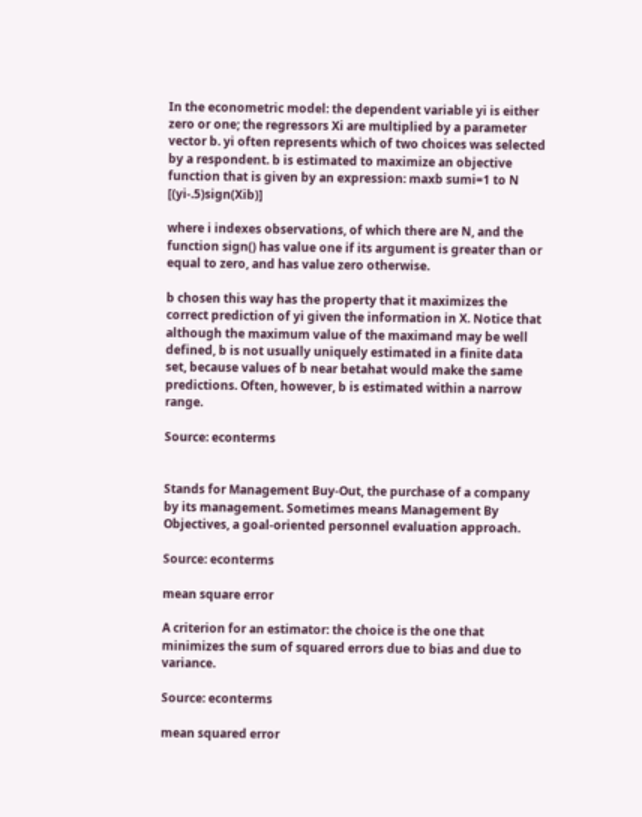In the econometric model: the dependent variable yi is either zero or one; the regressors Xi are multiplied by a parameter vector b. yi often represents which of two choices was selected by a respondent. b is estimated to maximize an objective function that is given by an expression: maxb sumi=1 to N [(yi-.5)sign(Xib)]

where i indexes observations, of which there are N, and the function sign() has value one if its argument is greater than or equal to zero, and has value zero otherwise.

b chosen this way has the property that it maximizes the correct prediction of yi given the information in X. Notice that although the maximum value of the maximand may be well defined, b is not usually uniquely estimated in a finite data set, because values of b near betahat would make the same predictions. Often, however, b is estimated within a narrow range.

Source: econterms


Stands for Management Buy-Out, the purchase of a company by its management. Sometimes means Management By Objectives, a goal-oriented personnel evaluation approach.

Source: econterms

mean square error

A criterion for an estimator: the choice is the one that minimizes the sum of squared errors due to bias and due to variance.

Source: econterms

mean squared error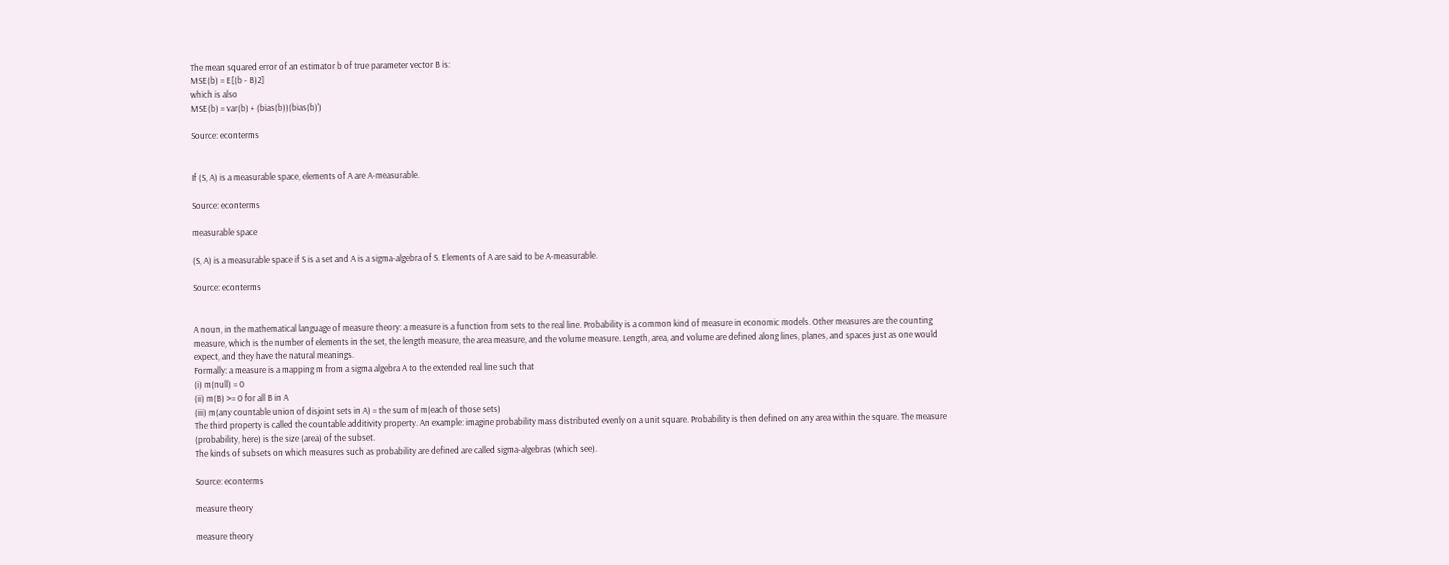The mean squared error of an estimator b of true parameter vector B is:
MSE(b) = E[(b - B)2]
which is also
MSE(b) = var(b) + (bias(b))(bias(b)')

Source: econterms


If (S, A) is a measurable space, elements of A are A-measurable.

Source: econterms

measurable space

(S, A) is a measurable space if S is a set and A is a sigma-algebra of S. Elements of A are said to be A-measurable.

Source: econterms


A noun, in the mathematical language of measure theory: a measure is a function from sets to the real line. Probability is a common kind of measure in economic models. Other measures are the counting measure, which is the number of elements in the set, the length measure, the area measure, and the volume measure. Length, area, and volume are defined along lines, planes, and spaces just as one would expect, and they have the natural meanings.
Formally: a measure is a mapping m from a sigma algebra A to the extended real line such that
(i) m(null) = 0
(ii) m(B) >= 0 for all B in A
(iii) m(any countable union of disjoint sets in A) = the sum of m(each of those sets)
The third property is called the countable additivity property. An example: imagine probability mass distributed evenly on a unit square. Probability is then defined on any area within the square. The measure (probability, here) is the size (area) of the subset.
The kinds of subsets on which measures such as probability are defined are called sigma-algebras (which see).

Source: econterms

measure theory

measure theory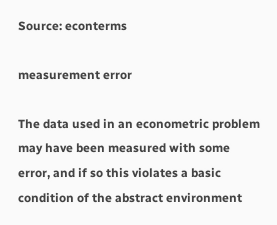Source: econterms

measurement error

The data used in an econometric problem may have been measured with some error, and if so this violates a basic condition of the abstract environment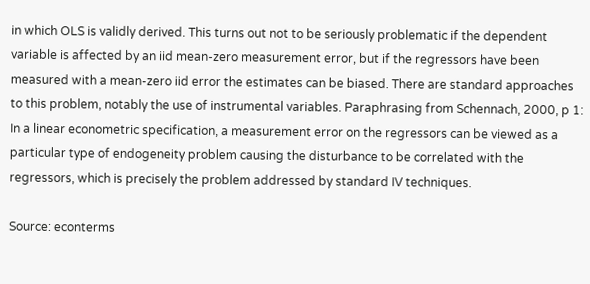in which OLS is validly derived. This turns out not to be seriously problematic if the dependent variable is affected by an iid mean-zero measurement error, but if the regressors have been measured with a mean-zero iid error the estimates can be biased. There are standard approaches to this problem, notably the use of instrumental variables. Paraphrasing from Schennach, 2000, p 1: In a linear econometric specification, a measurement error on the regressors can be viewed as a particular type of endogeneity problem causing the disturbance to be correlated with the regressors, which is precisely the problem addressed by standard IV techniques.

Source: econterms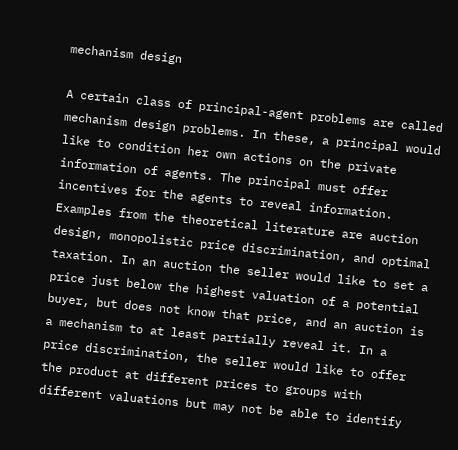mechanism design

A certain class of principal-agent problems are called mechanism design problems. In these, a principal would like to condition her own actions on the private information of agents. The principal must offer incentives for the agents to reveal information.
Examples from the theoretical literature are auction design, monopolistic price discrimination, and optimal taxation. In an auction the seller would like to set a price just below the highest valuation of a potential buyer, but does not know that price, and an auction is a mechanism to at least partially reveal it. In a price discrimination, the seller would like to offer the product at different prices to groups with different valuations but may not be able to identify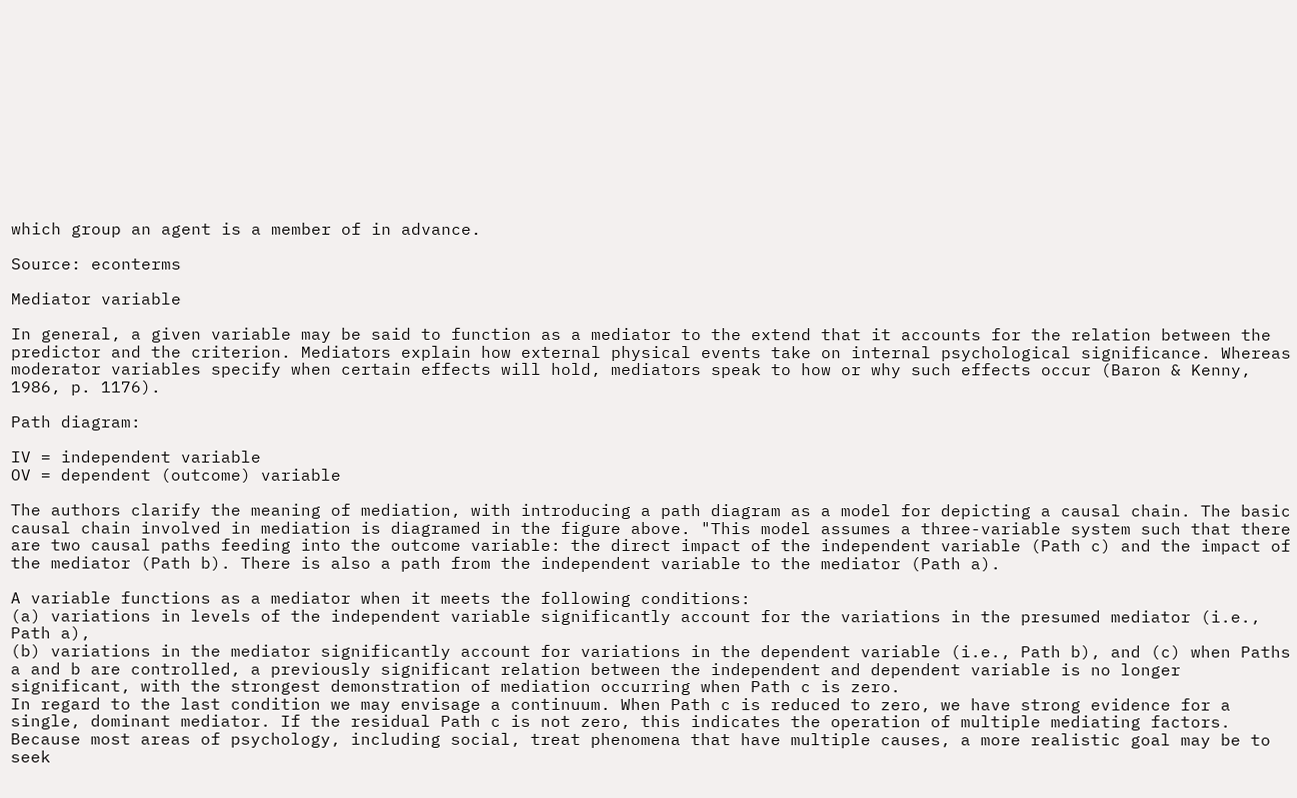which group an agent is a member of in advance.

Source: econterms

Mediator variable

In general, a given variable may be said to function as a mediator to the extend that it accounts for the relation between the predictor and the criterion. Mediators explain how external physical events take on internal psychological significance. Whereas moderator variables specify when certain effects will hold, mediators speak to how or why such effects occur (Baron & Kenny, 1986, p. 1176).

Path diagram:

IV = independent variable
OV = dependent (outcome) variable

The authors clarify the meaning of mediation, with introducing a path diagram as a model for depicting a causal chain. The basic causal chain involved in mediation is diagramed in the figure above. "This model assumes a three-variable system such that there are two causal paths feeding into the outcome variable: the direct impact of the independent variable (Path c) and the impact of the mediator (Path b). There is also a path from the independent variable to the mediator (Path a).

A variable functions as a mediator when it meets the following conditions:
(a) variations in levels of the independent variable significantly account for the variations in the presumed mediator (i.e., Path a),
(b) variations in the mediator significantly account for variations in the dependent variable (i.e., Path b), and (c) when Paths a and b are controlled, a previously significant relation between the independent and dependent variable is no longer significant, with the strongest demonstration of mediation occurring when Path c is zero.
In regard to the last condition we may envisage a continuum. When Path c is reduced to zero, we have strong evidence for a single, dominant mediator. If the residual Path c is not zero, this indicates the operation of multiple mediating factors. Because most areas of psychology, including social, treat phenomena that have multiple causes, a more realistic goal may be to seek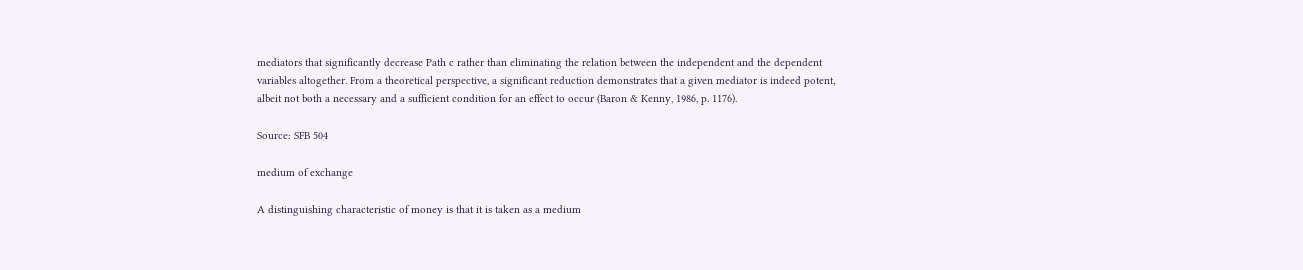mediators that significantly decrease Path c rather than eliminating the relation between the independent and the dependent variables altogether. From a theoretical perspective, a significant reduction demonstrates that a given mediator is indeed potent, albeit not both a necessary and a sufficient condition for an effect to occur (Baron & Kenny, 1986, p. 1176).

Source: SFB 504

medium of exchange

A distinguishing characteristic of money is that it is taken as a medium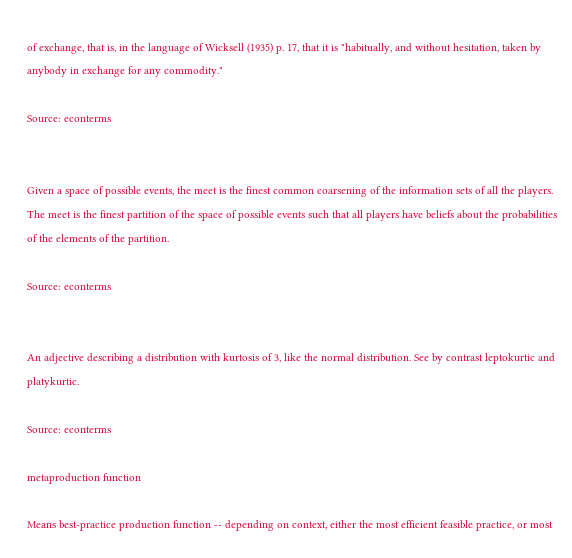of exchange, that is, in the language of Wicksell (1935) p. 17, that it is "habitually, and without hesitation, taken by anybody in exchange for any commodity."

Source: econterms


Given a space of possible events, the meet is the finest common coarsening of the information sets of all the players. The meet is the finest partition of the space of possible events such that all players have beliefs about the probabilities of the elements of the partition.

Source: econterms


An adjective describing a distribution with kurtosis of 3, like the normal distribution. See by contrast leptokurtic and platykurtic.

Source: econterms

metaproduction function

Means best-practice production function -- depending on context, either the most efficient feasible practice, or most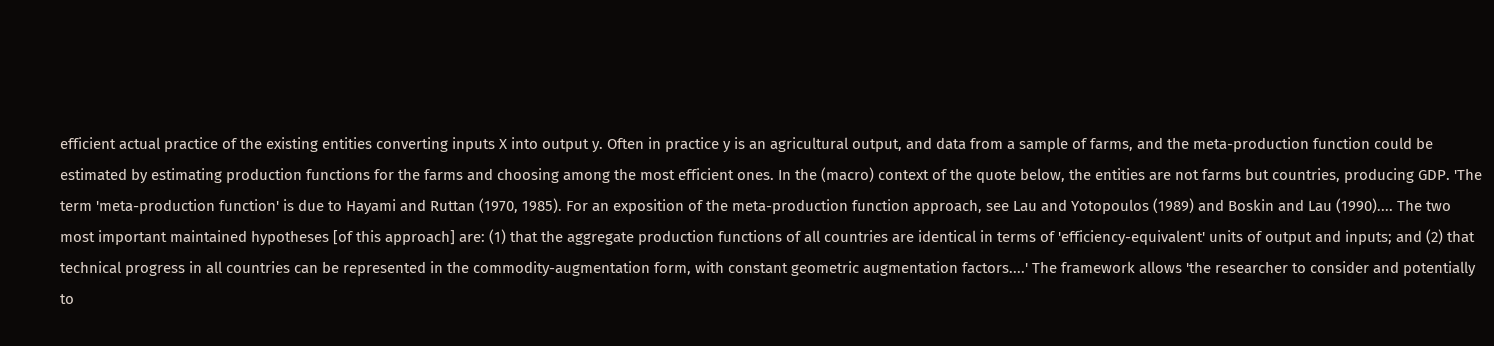efficient actual practice of the existing entities converting inputs X into output y. Often in practice y is an agricultural output, and data from a sample of farms, and the meta-production function could be estimated by estimating production functions for the farms and choosing among the most efficient ones. In the (macro) context of the quote below, the entities are not farms but countries, producing GDP. 'The term 'meta-production function' is due to Hayami and Ruttan (1970, 1985). For an exposition of the meta-production function approach, see Lau and Yotopoulos (1989) and Boskin and Lau (1990).... The two most important maintained hypotheses [of this approach] are: (1) that the aggregate production functions of all countries are identical in terms of 'efficiency-equivalent' units of output and inputs; and (2) that technical progress in all countries can be represented in the commodity-augmentation form, with constant geometric augmentation factors....' The framework allows 'the researcher to consider and potentially to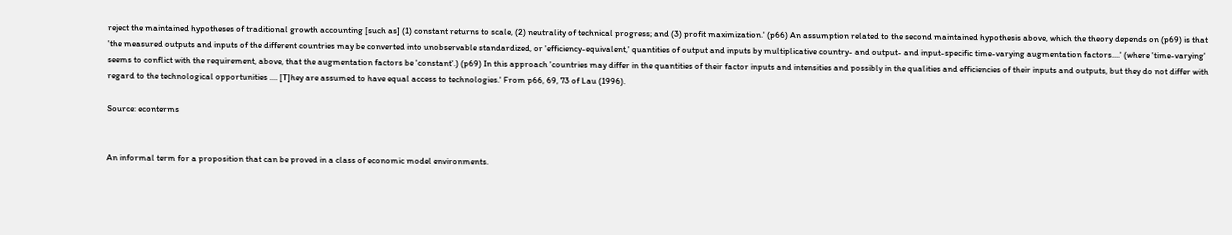reject the maintained hypotheses of traditional growth accounting [such as] (1) constant returns to scale, (2) neutrality of technical progress; and (3) profit maximization.' (p66) An assumption related to the second maintained hypothesis above, which the theory depends on (p69) is that 'the measured outputs and inputs of the different countries may be converted into unobservable standardized, or 'efficiency-equivalent,' quantities of output and inputs by multiplicative country- and output- and input-specific time-varying augmentation factors....' (where 'time-varying' seems to conflict with the requirement, above, that the augmentation factors be 'constant'.) (p69) In this approach 'countries may differ in the quantities of their factor inputs and intensities and possibly in the qualities and efficiencies of their inputs and outputs, but they do not differ with regard to the technological opportunities .... [T]hey are assumed to have equal access to technologies.' From p66, 69, 73 of Lau (1996).

Source: econterms


An informal term for a proposition that can be proved in a class of economic model environments.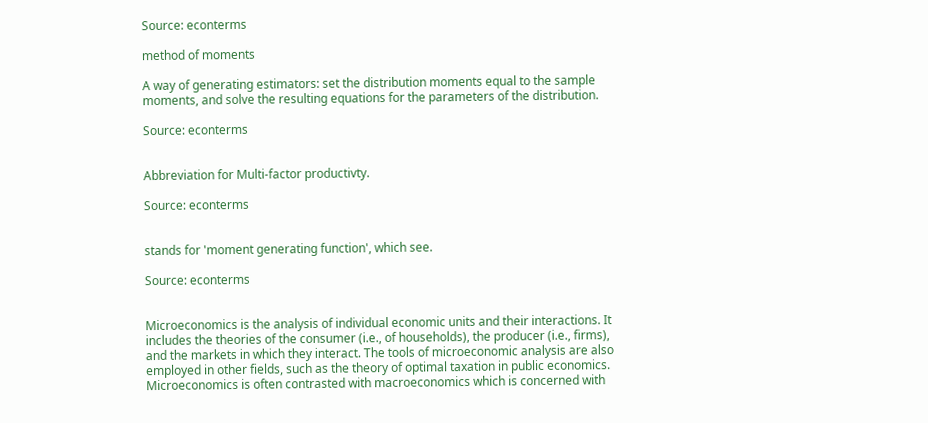Source: econterms

method of moments

A way of generating estimators: set the distribution moments equal to the sample moments, and solve the resulting equations for the parameters of the distribution.

Source: econterms


Abbreviation for Multi-factor productivty.

Source: econterms


stands for 'moment generating function', which see.

Source: econterms


Microeconomics is the analysis of individual economic units and their interactions. It includes the theories of the consumer (i.e., of households), the producer (i.e., firms), and the markets in which they interact. The tools of microeconomic analysis are also employed in other fields, such as the theory of optimal taxation in public economics. Microeconomics is often contrasted with macroeconomics which is concerned with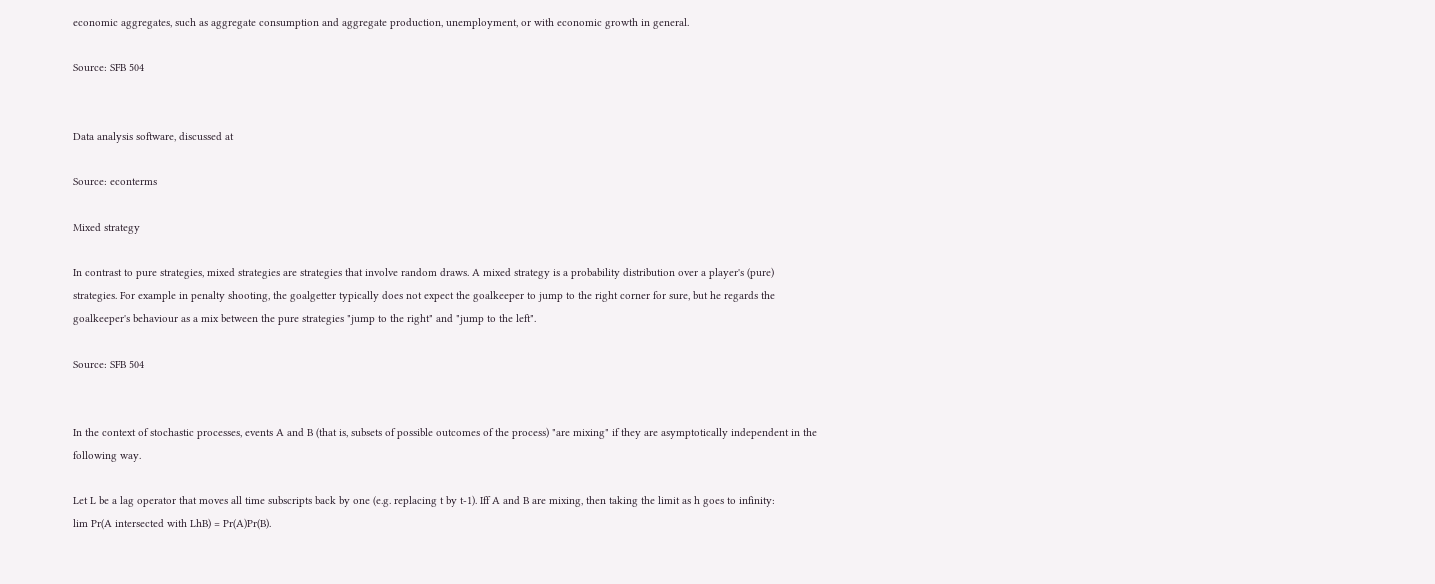economic aggregates, such as aggregate consumption and aggregate production, unemployment, or with economic growth in general.

Source: SFB 504


Data analysis software, discussed at

Source: econterms

Mixed strategy

In contrast to pure strategies, mixed strategies are strategies that involve random draws. A mixed strategy is a probability distribution over a player's (pure) strategies. For example in penalty shooting, the goalgetter typically does not expect the goalkeeper to jump to the right corner for sure, but he regards the goalkeeper's behaviour as a mix between the pure strategies "jump to the right" and "jump to the left".

Source: SFB 504


In the context of stochastic processes, events A and B (that is, subsets of possible outcomes of the process) "are mixing" if they are asymptotically independent in the following way.

Let L be a lag operator that moves all time subscripts back by one (e.g. replacing t by t-1). Iff A and B are mixing, then taking the limit as h goes to infinity:
lim Pr(A intersected with LhB) = Pr(A)Pr(B).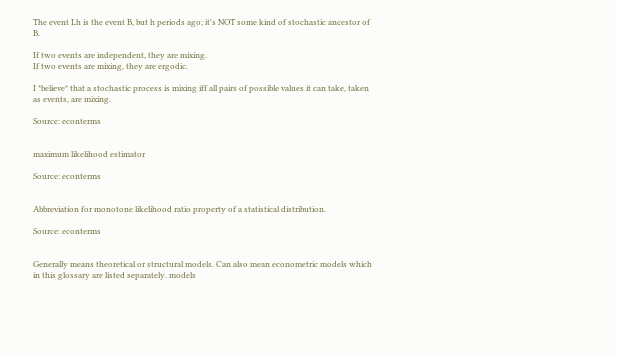The event Lh is the event B, but h periods ago; it's NOT some kind of stochastic ancestor of B.

If two events are independent, they are mixing.
If two events are mixing, they are ergodic.

I *believe* that a stochastic process is mixing iff all pairs of possible values it can take, taken as events, are mixing.

Source: econterms


maximum likelihood estimator

Source: econterms


Abbreviation for monotone likelihood ratio property of a statistical distribution.

Source: econterms


Generally means theoretical or structural models. Can also mean econometric models which in this glossary are listed separately. models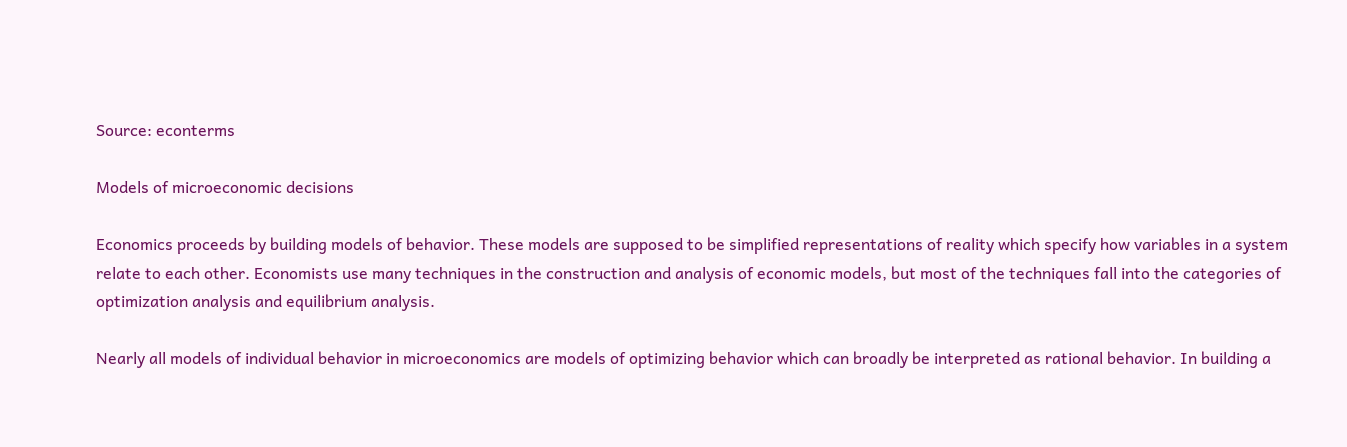Source: econterms

Models of microeconomic decisions

Economics proceeds by building models of behavior. These models are supposed to be simplified representations of reality which specify how variables in a system relate to each other. Economists use many techniques in the construction and analysis of economic models, but most of the techniques fall into the categories of optimization analysis and equilibrium analysis.

Nearly all models of individual behavior in microeconomics are models of optimizing behavior which can broadly be interpreted as rational behavior. In building a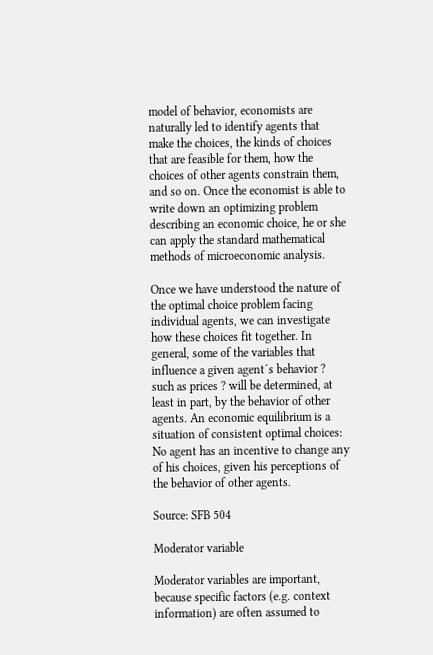model of behavior, economists are naturally led to identify agents that make the choices, the kinds of choices that are feasible for them, how the choices of other agents constrain them, and so on. Once the economist is able to write down an optimizing problem describing an economic choice, he or she can apply the standard mathematical methods of microeconomic analysis.

Once we have understood the nature of the optimal choice problem facing individual agents, we can investigate how these choices fit together. In general, some of the variables that influence a given agent´s behavior ? such as prices ? will be determined, at least in part, by the behavior of other agents. An economic equilibrium is a situation of consistent optimal choices: No agent has an incentive to change any of his choices, given his perceptions of the behavior of other agents.

Source: SFB 504

Moderator variable

Moderator variables are important, because specific factors (e.g. context information) are often assumed to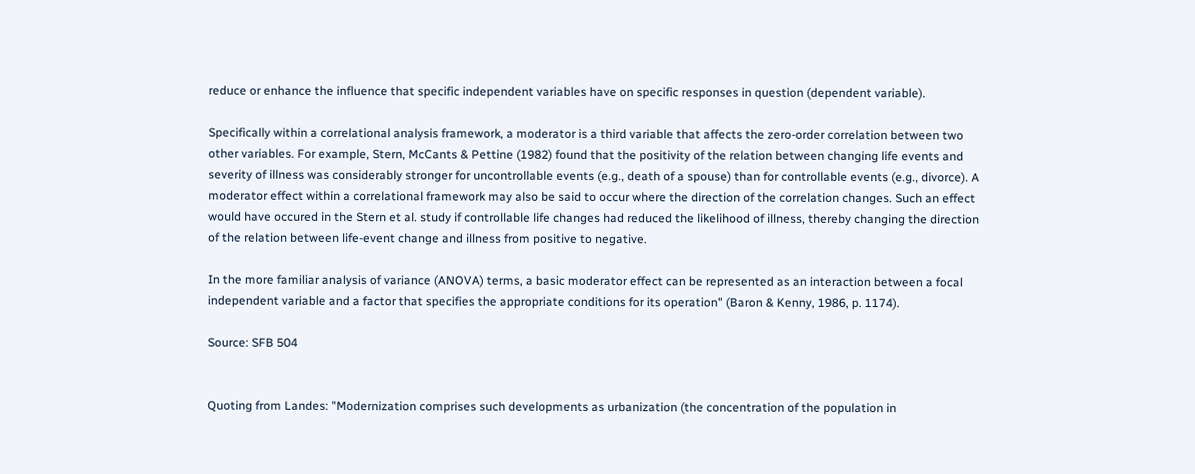reduce or enhance the influence that specific independent variables have on specific responses in question (dependent variable).

Specifically within a correlational analysis framework, a moderator is a third variable that affects the zero-order correlation between two other variables. For example, Stern, McCants & Pettine (1982) found that the positivity of the relation between changing life events and severity of illness was considerably stronger for uncontrollable events (e.g., death of a spouse) than for controllable events (e.g., divorce). A moderator effect within a correlational framework may also be said to occur where the direction of the correlation changes. Such an effect would have occured in the Stern et al. study if controllable life changes had reduced the likelihood of illness, thereby changing the direction of the relation between life-event change and illness from positive to negative.

In the more familiar analysis of variance (ANOVA) terms, a basic moderator effect can be represented as an interaction between a focal independent variable and a factor that specifies the appropriate conditions for its operation" (Baron & Kenny, 1986, p. 1174).

Source: SFB 504


Quoting from Landes: "Modernization comprises such developments as urbanization (the concentration of the population in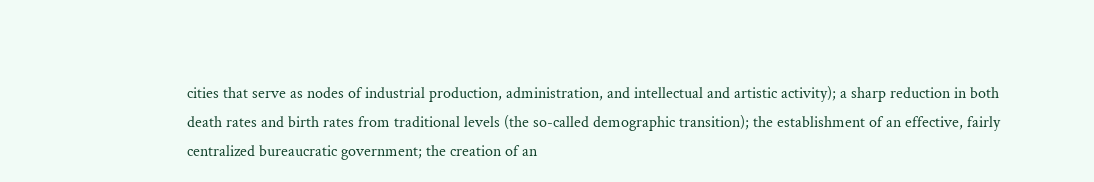cities that serve as nodes of industrial production, administration, and intellectual and artistic activity); a sharp reduction in both death rates and birth rates from traditional levels (the so-called demographic transition); the establishment of an effective, fairly centralized bureaucratic government; the creation of an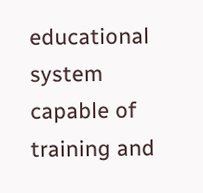educational system capable of training and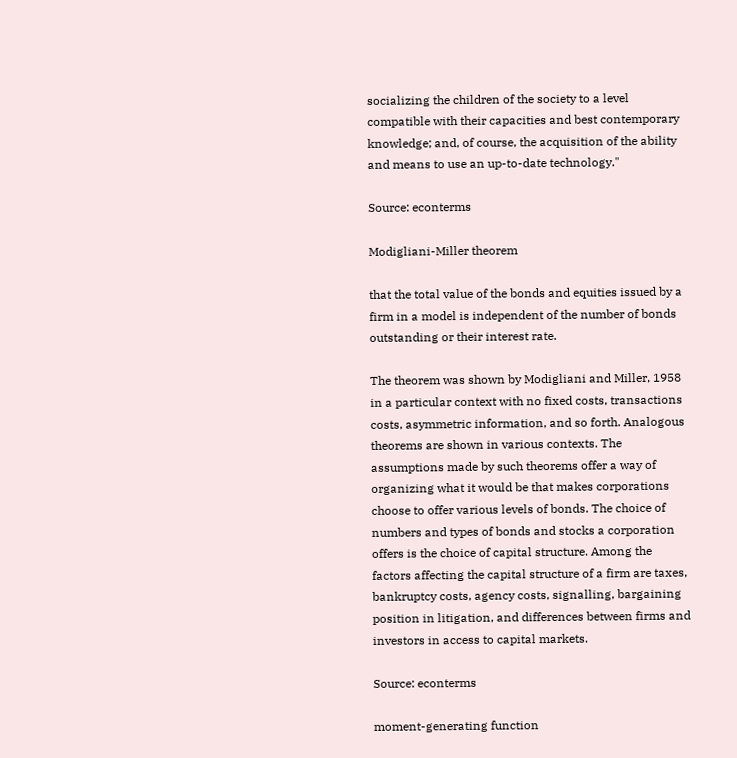socializing the children of the society to a level compatible with their capacities and best contemporary knowledge; and, of course, the acquisition of the ability and means to use an up-to-date technology."

Source: econterms

Modigliani-Miller theorem

that the total value of the bonds and equities issued by a firm in a model is independent of the number of bonds outstanding or their interest rate.

The theorem was shown by Modigliani and Miller, 1958 in a particular context with no fixed costs, transactions costs, asymmetric information, and so forth. Analogous theorems are shown in various contexts. The assumptions made by such theorems offer a way of organizing what it would be that makes corporations choose to offer various levels of bonds. The choice of numbers and types of bonds and stocks a corporation offers is the choice of capital structure. Among the factors affecting the capital structure of a firm are taxes, bankruptcy costs, agency costs, signalling, bargaining position in litigation, and differences between firms and investors in access to capital markets.

Source: econterms

moment-generating function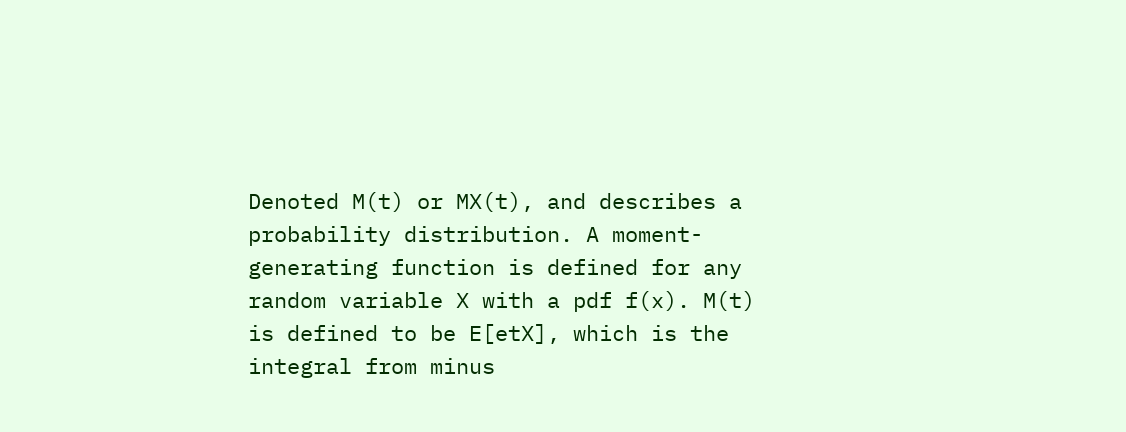Denoted M(t) or MX(t), and describes a probability distribution. A moment-generating function is defined for any random variable X with a pdf f(x). M(t) is defined to be E[etX], which is the integral from minus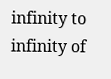infinity to infinity of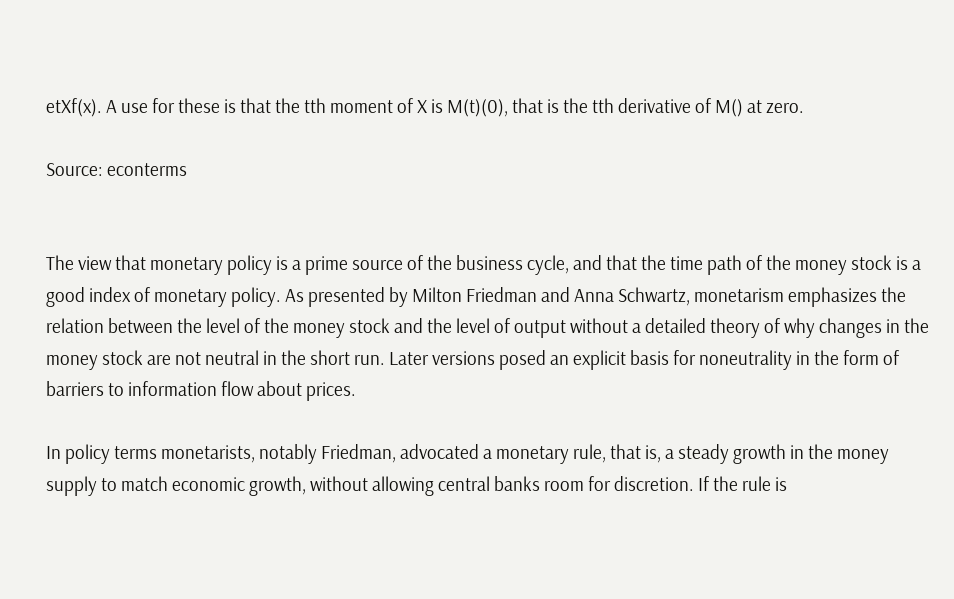etXf(x). A use for these is that the tth moment of X is M(t)(0), that is the tth derivative of M() at zero.

Source: econterms


The view that monetary policy is a prime source of the business cycle, and that the time path of the money stock is a good index of monetary policy. As presented by Milton Friedman and Anna Schwartz, monetarism emphasizes the relation between the level of the money stock and the level of output without a detailed theory of why changes in the money stock are not neutral in the short run. Later versions posed an explicit basis for noneutrality in the form of barriers to information flow about prices.

In policy terms monetarists, notably Friedman, advocated a monetary rule, that is, a steady growth in the money supply to match economic growth, without allowing central banks room for discretion. If the rule is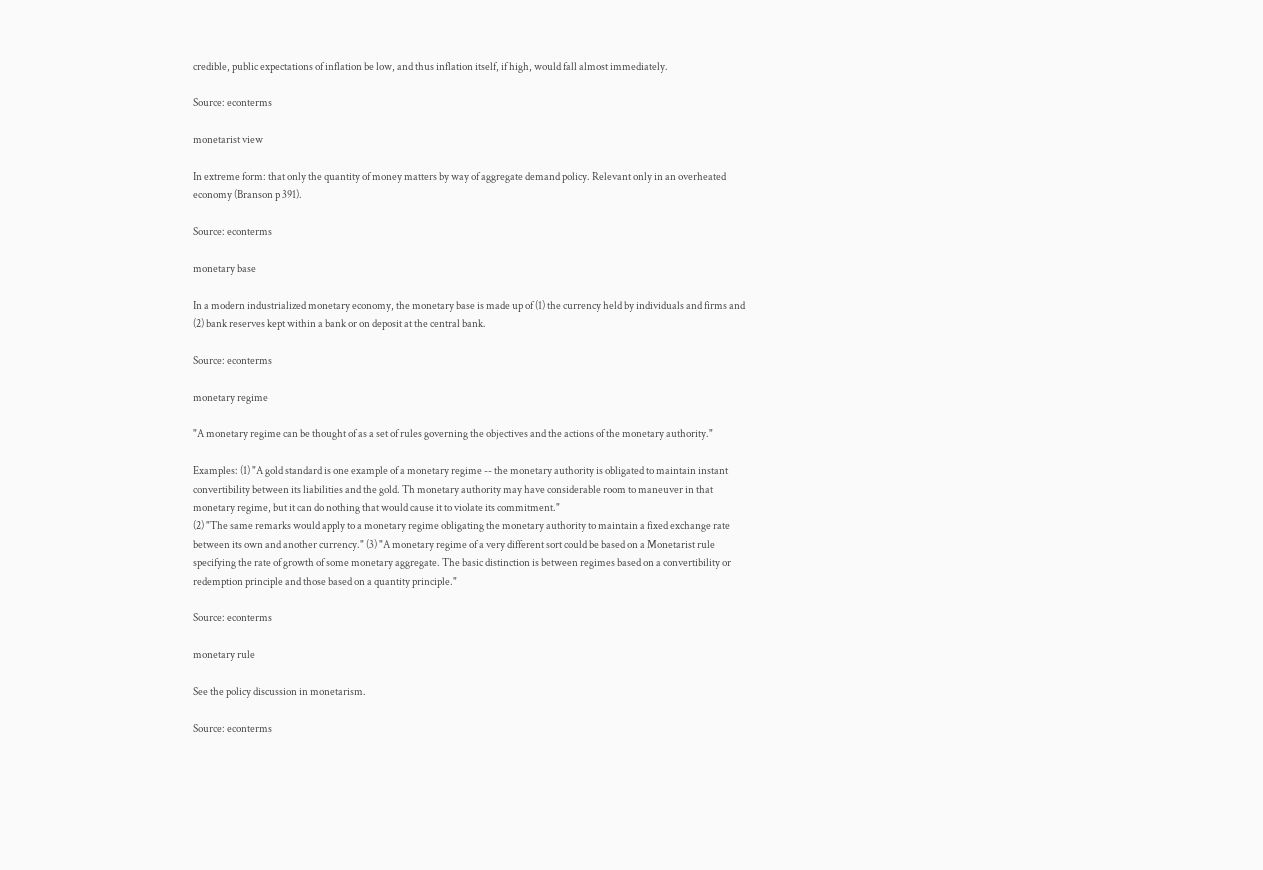credible, public expectations of inflation be low, and thus inflation itself, if high, would fall almost immediately.

Source: econterms

monetarist view

In extreme form: that only the quantity of money matters by way of aggregate demand policy. Relevant only in an overheated economy (Branson p 391).

Source: econterms

monetary base

In a modern industrialized monetary economy, the monetary base is made up of (1) the currency held by individuals and firms and (2) bank reserves kept within a bank or on deposit at the central bank.

Source: econterms

monetary regime

"A monetary regime can be thought of as a set of rules governing the objectives and the actions of the monetary authority."

Examples: (1) "A gold standard is one example of a monetary regime -- the monetary authority is obligated to maintain instant convertibility between its liabilities and the gold. Th monetary authority may have considerable room to maneuver in that monetary regime, but it can do nothing that would cause it to violate its commitment."
(2) "The same remarks would apply to a monetary regime obligating the monetary authority to maintain a fixed exchange rate between its own and another currency." (3) "A monetary regime of a very different sort could be based on a Monetarist rule specifying the rate of growth of some monetary aggregate. The basic distinction is between regimes based on a convertibility or redemption principle and those based on a quantity principle."

Source: econterms

monetary rule

See the policy discussion in monetarism.

Source: econterms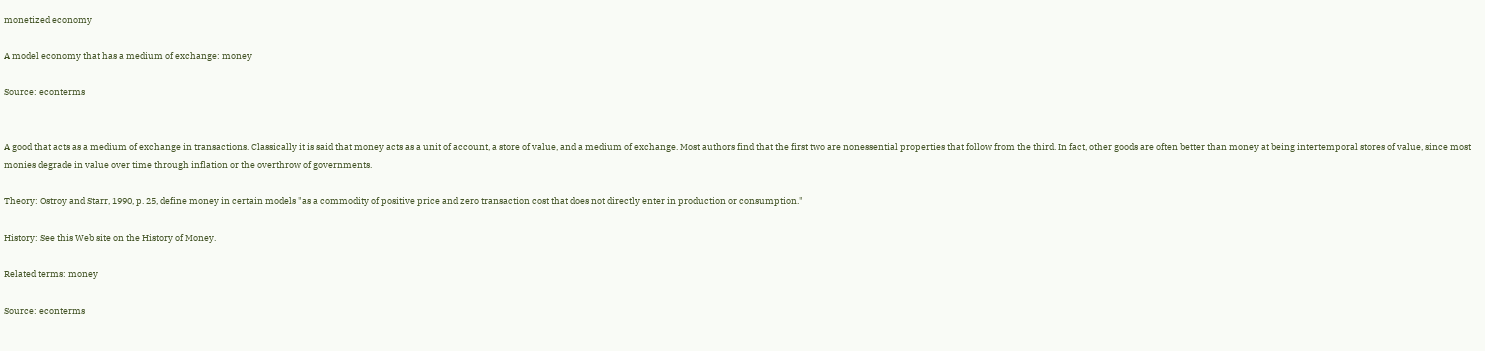monetized economy

A model economy that has a medium of exchange: money

Source: econterms


A good that acts as a medium of exchange in transactions. Classically it is said that money acts as a unit of account, a store of value, and a medium of exchange. Most authors find that the first two are nonessential properties that follow from the third. In fact, other goods are often better than money at being intertemporal stores of value, since most monies degrade in value over time through inflation or the overthrow of governments.

Theory: Ostroy and Starr, 1990, p. 25, define money in certain models "as a commodity of positive price and zero transaction cost that does not directly enter in production or consumption."

History: See this Web site on the History of Money.

Related terms: money

Source: econterms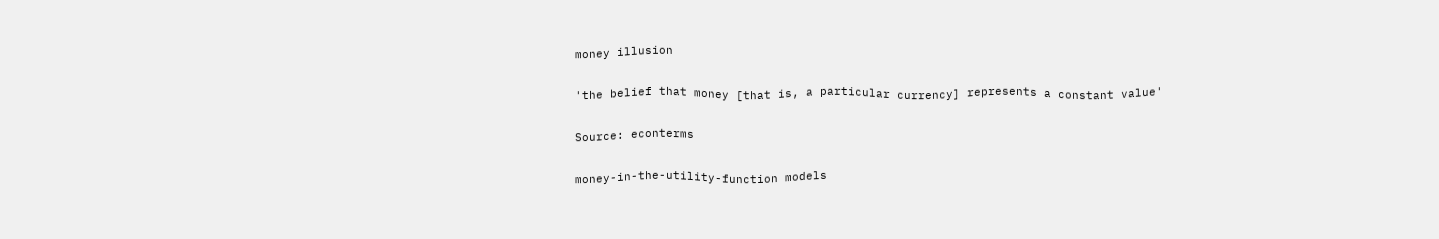money illusion

'the belief that money [that is, a particular currency] represents a constant value'

Source: econterms

money-in-the-utility-function models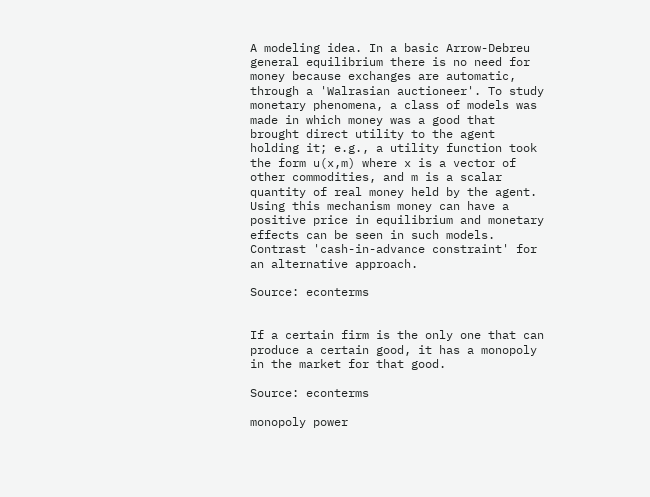A modeling idea. In a basic Arrow-Debreu general equilibrium there is no need for money because exchanges are automatic, through a 'Walrasian auctioneer'. To study monetary phenomena, a class of models was made in which money was a good that brought direct utility to the agent holding it; e.g., a utility function took the form u(x,m) where x is a vector of other commodities, and m is a scalar quantity of real money held by the agent. Using this mechanism money can have a positive price in equilibrium and monetary effects can be seen in such models. Contrast 'cash-in-advance constraint' for an alternative approach.

Source: econterms


If a certain firm is the only one that can produce a certain good, it has a monopoly in the market for that good.

Source: econterms

monopoly power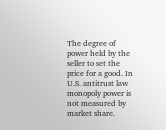The degree of power held by the seller to set the price for a good. In U.S. antitrust law monopoly power is not measured by market share.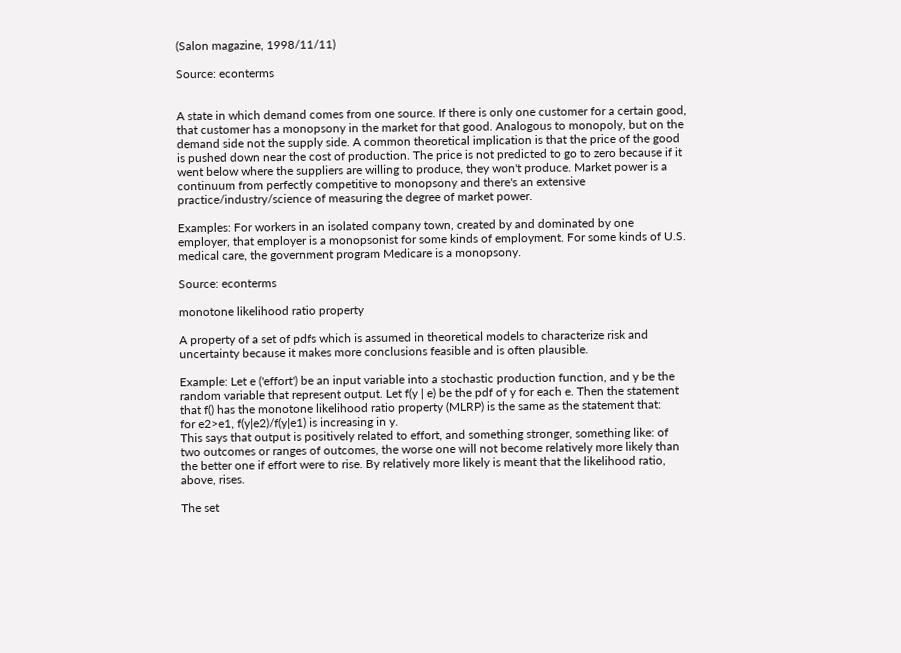(Salon magazine, 1998/11/11)

Source: econterms


A state in which demand comes from one source. If there is only one customer for a certain good, that customer has a monopsony in the market for that good. Analogous to monopoly, but on the demand side not the supply side. A common theoretical implication is that the price of the good is pushed down near the cost of production. The price is not predicted to go to zero because if it went below where the suppliers are willing to produce, they won't produce. Market power is a continuum from perfectly competitive to monopsony and there's an extensive practice/industry/science of measuring the degree of market power.

Examples: For workers in an isolated company town, created by and dominated by one employer, that employer is a monopsonist for some kinds of employment. For some kinds of U.S. medical care, the government program Medicare is a monopsony.

Source: econterms

monotone likelihood ratio property

A property of a set of pdfs which is assumed in theoretical models to characterize risk and uncertainty because it makes more conclusions feasible and is often plausible.

Example: Let e ('effort') be an input variable into a stochastic production function, and y be the random variable that represent output. Let f(y | e) be the pdf of y for each e. Then the statement that f() has the monotone likelihood ratio property (MLRP) is the same as the statement that:
for e2>e1, f(y|e2)/f(y|e1) is increasing in y.
This says that output is positively related to effort, and something stronger, something like: of two outcomes or ranges of outcomes, the worse one will not become relatively more likely than the better one if effort were to rise. By relatively more likely is meant that the likelihood ratio, above, rises.

The set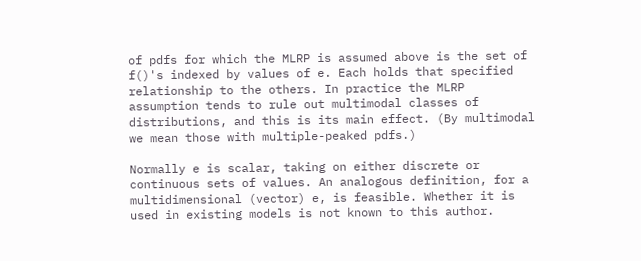of pdfs for which the MLRP is assumed above is the set of f()'s indexed by values of e. Each holds that specified relationship to the others. In practice the MLRP assumption tends to rule out multimodal classes of distributions, and this is its main effect. (By multimodal we mean those with multiple-peaked pdfs.)

Normally e is scalar, taking on either discrete or continuous sets of values. An analogous definition, for a multidimensional (vector) e, is feasible. Whether it is used in existing models is not known to this author.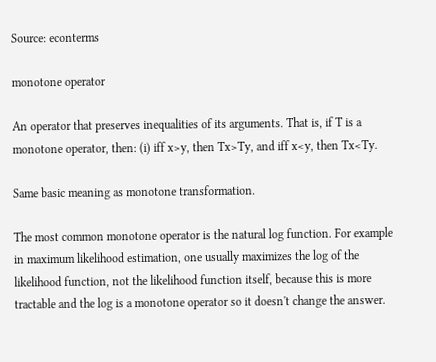Source: econterms

monotone operator

An operator that preserves inequalities of its arguments. That is, if T is a monotone operator, then: (i) iff x>y, then Tx>Ty, and iff x<y, then Tx<Ty.

Same basic meaning as monotone transformation.

The most common monotone operator is the natural log function. For example in maximum likelihood estimation, one usually maximizes the log of the likelihood function, not the likelihood function itself, because this is more tractable and the log is a monotone operator so it doesn't change the answer.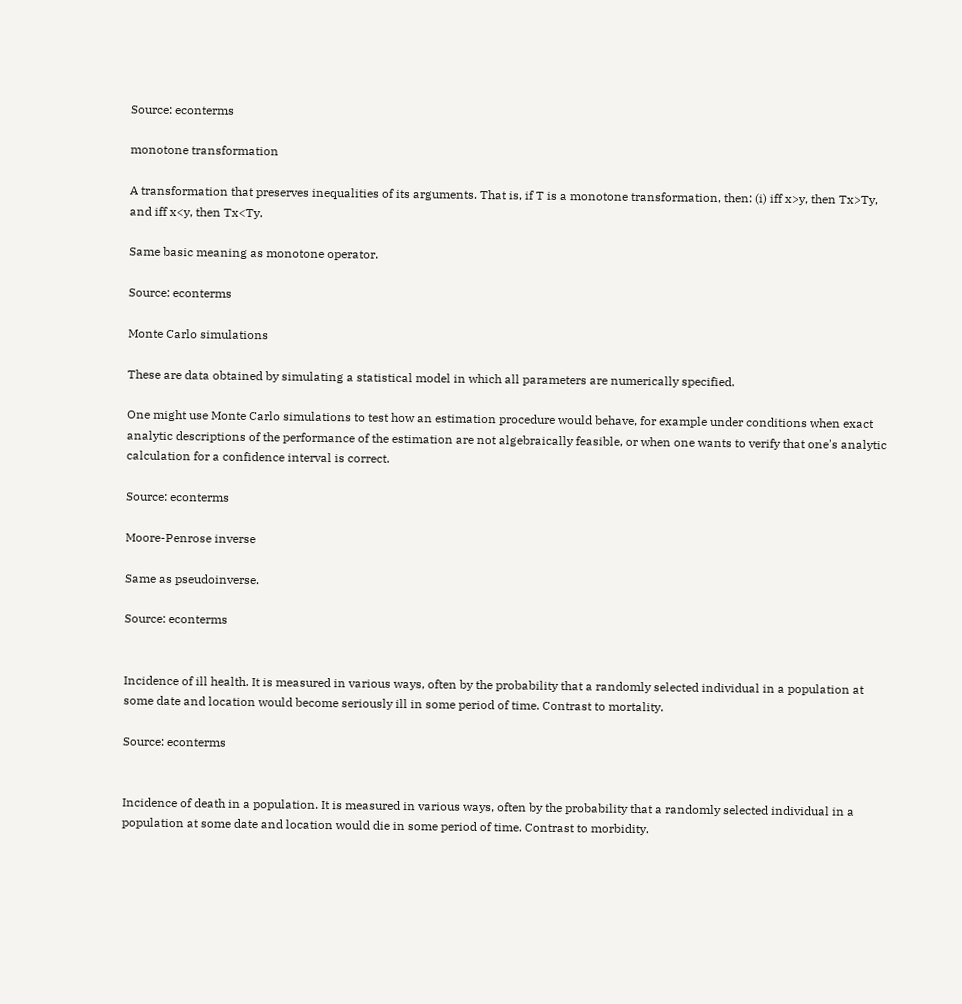Source: econterms

monotone transformation

A transformation that preserves inequalities of its arguments. That is, if T is a monotone transformation, then: (i) iff x>y, then Tx>Ty, and iff x<y, then Tx<Ty.

Same basic meaning as monotone operator.

Source: econterms

Monte Carlo simulations

These are data obtained by simulating a statistical model in which all parameters are numerically specified.

One might use Monte Carlo simulations to test how an estimation procedure would behave, for example under conditions when exact analytic descriptions of the performance of the estimation are not algebraically feasible, or when one wants to verify that one's analytic calculation for a confidence interval is correct.

Source: econterms

Moore-Penrose inverse

Same as pseudoinverse.

Source: econterms


Incidence of ill health. It is measured in various ways, often by the probability that a randomly selected individual in a population at some date and location would become seriously ill in some period of time. Contrast to mortality.

Source: econterms


Incidence of death in a population. It is measured in various ways, often by the probability that a randomly selected individual in a population at some date and location would die in some period of time. Contrast to morbidity.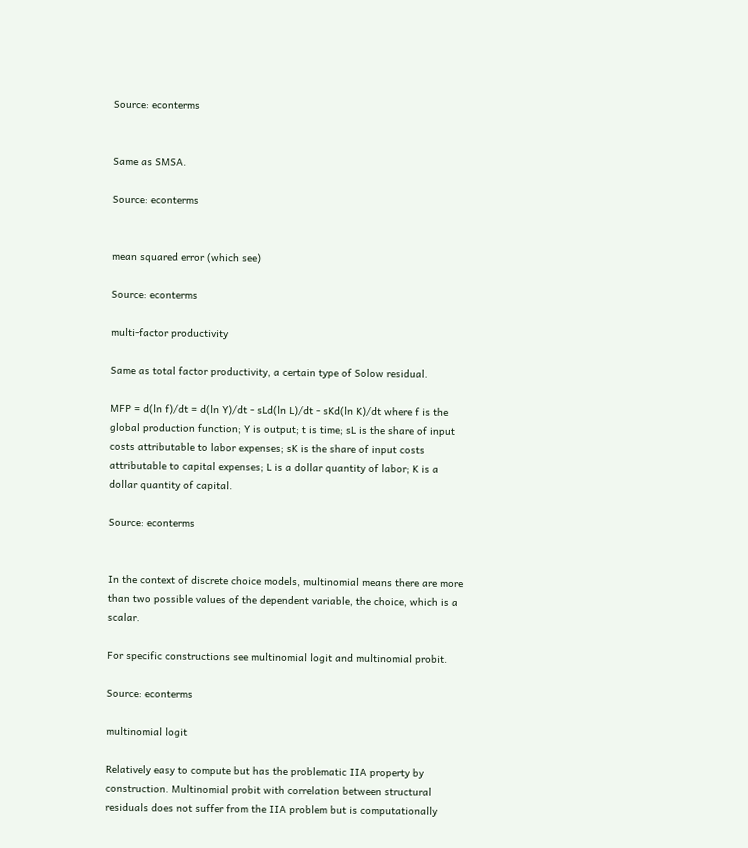Source: econterms


Same as SMSA.

Source: econterms


mean squared error (which see)

Source: econterms

multi-factor productivity

Same as total factor productivity, a certain type of Solow residual.

MFP = d(ln f)/dt = d(ln Y)/dt - sLd(ln L)/dt - sKd(ln K)/dt where f is the global production function; Y is output; t is time; sL is the share of input costs attributable to labor expenses; sK is the share of input costs attributable to capital expenses; L is a dollar quantity of labor; K is a dollar quantity of capital.

Source: econterms


In the context of discrete choice models, multinomial means there are more than two possible values of the dependent variable, the choice, which is a scalar.

For specific constructions see multinomial logit and multinomial probit.

Source: econterms

multinomial logit

Relatively easy to compute but has the problematic IIA property by construction. Multinomial probit with correlation between structural residuals does not suffer from the IIA problem but is computationally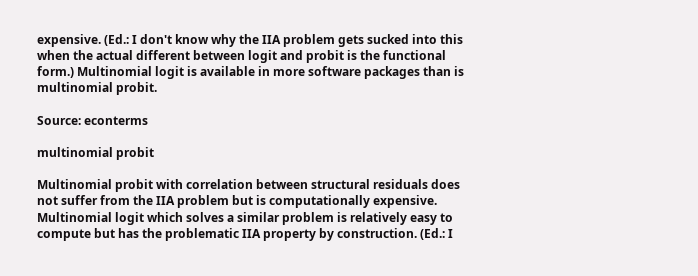expensive. (Ed.: I don't know why the IIA problem gets sucked into this when the actual different between logit and probit is the functional form.) Multinomial logit is available in more software packages than is multinomial probit.

Source: econterms

multinomial probit

Multinomial probit with correlation between structural residuals does not suffer from the IIA problem but is computationally expensive. Multinomial logit which solves a similar problem is relatively easy to compute but has the problematic IIA property by construction. (Ed.: I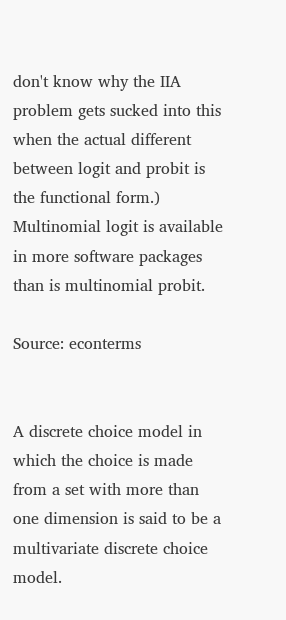don't know why the IIA problem gets sucked into this when the actual different between logit and probit is the functional form.) Multinomial logit is available in more software packages than is multinomial probit.

Source: econterms


A discrete choice model in which the choice is made from a set with more than one dimension is said to be a multivariate discrete choice model.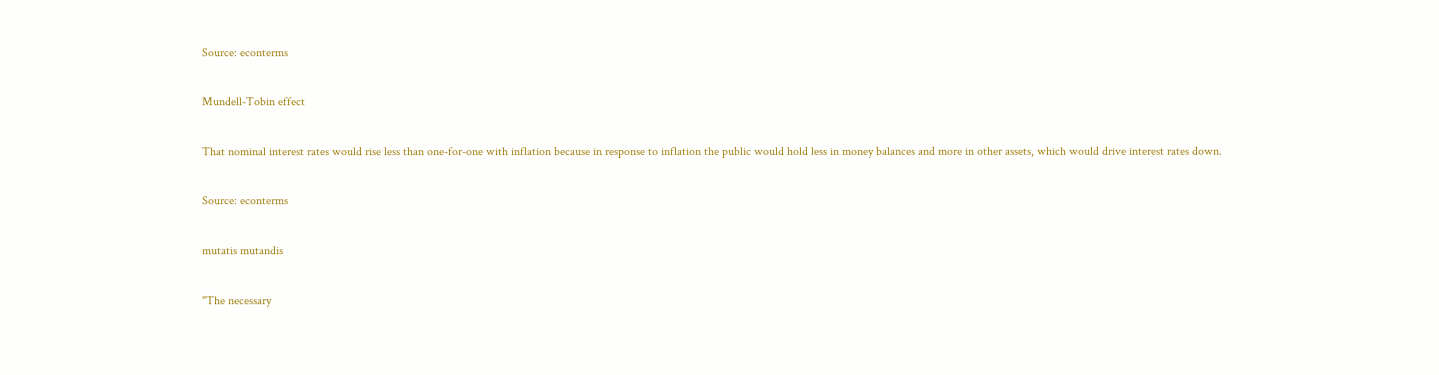Source: econterms

Mundell-Tobin effect

That nominal interest rates would rise less than one-for-one with inflation because in response to inflation the public would hold less in money balances and more in other assets, which would drive interest rates down.

Source: econterms

mutatis mutandis

"The necessary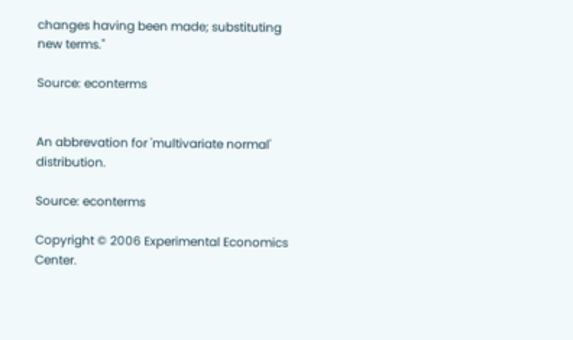changes having been made; substituting new terms."

Source: econterms


An abbrevation for 'multivariate normal' distribution.

Source: econterms

Copyright © 2006 Experimental Economics Center.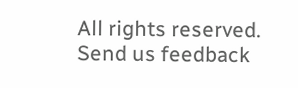All rights reserved. Send us feedback